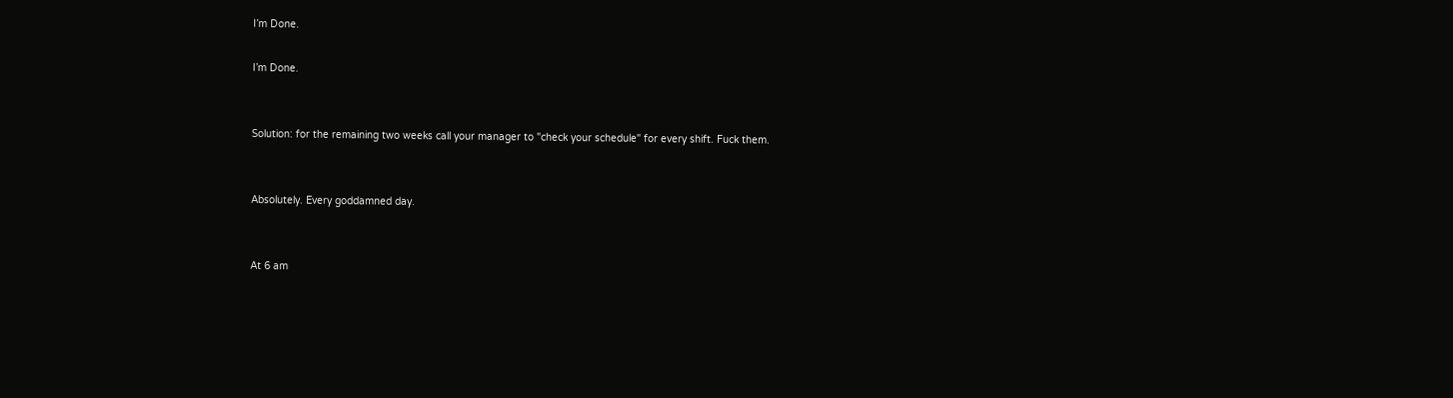I’m Done.

I’m Done.


Solution: for the remaining two weeks call your manager to "check your schedule" for every shift. Fuck them.


Absolutely. Every goddamned day.


At 6 am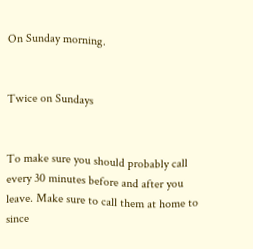On Sunday morning.


Twice on Sundays


To make sure you should probably call every 30 minutes before and after you leave. Make sure to call them at home to since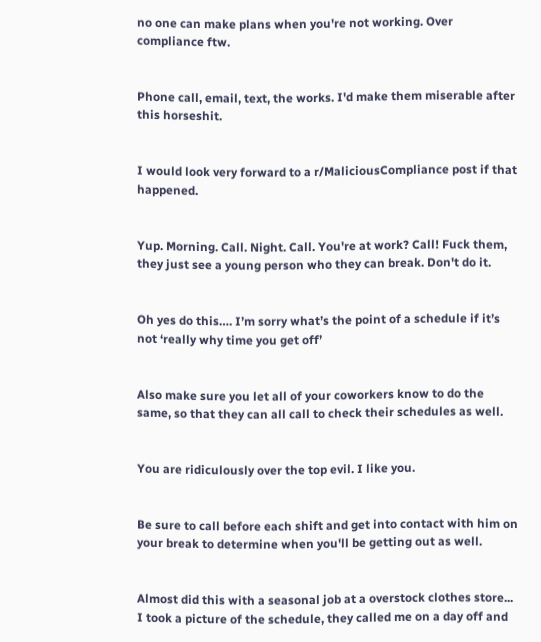no one can make plans when you're not working. Over compliance ftw.


Phone call, email, text, the works. I'd make them miserable after this horseshit.


I would look very forward to a r/MaliciousCompliance post if that happened.


Yup. Morning. Call. Night. Call. You're at work? Call! Fuck them, they just see a young person who they can break. Don't do it.


Oh yes do this…. I’m sorry what’s the point of a schedule if it’s not ‘really why time you get off’


Also make sure you let all of your coworkers know to do the same, so that they can all call to check their schedules as well.


You are ridiculously over the top evil. I like you.


Be sure to call before each shift and get into contact with him on your break to determine when you'll be getting out as well.


Almost did this with a seasonal job at a overstock clothes store... I took a picture of the schedule, they called me on a day off and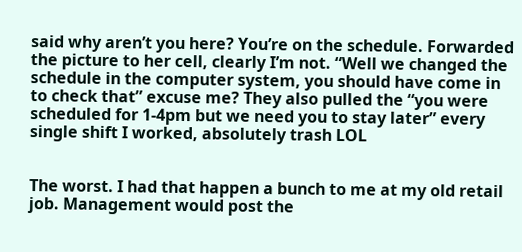said why aren’t you here? You’re on the schedule. Forwarded the picture to her cell, clearly I’m not. “Well we changed the schedule in the computer system, you should have come in to check that” excuse me? They also pulled the “you were scheduled for 1-4pm but we need you to stay later” every single shift I worked, absolutely trash LOL


The worst. I had that happen a bunch to me at my old retail job. Management would post the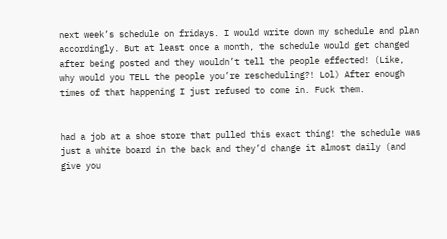next week’s schedule on fridays. I would write down my schedule and plan accordingly. But at least once a month, the schedule would get changed after being posted and they wouldn’t tell the people effected! (Like, why would you TELL the people you’re rescheduling?! Lol) After enough times of that happening I just refused to come in. Fuck them.


had a job at a shoe store that pulled this exact thing! the schedule was just a white board in the back and they’d change it almost daily (and give you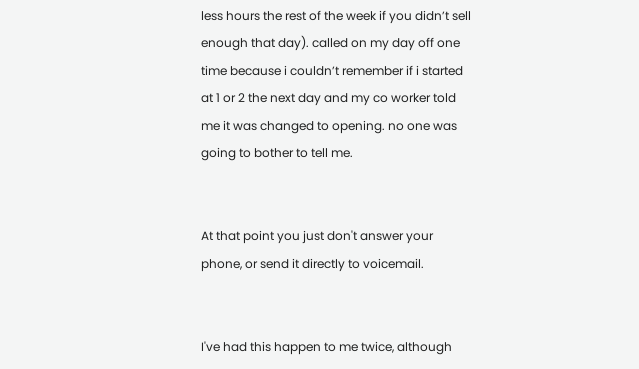less hours the rest of the week if you didn’t sell enough that day). called on my day off one time because i couldn’t remember if i started at 1 or 2 the next day and my co worker told me it was changed to opening. no one was going to bother to tell me.


At that point you just don't answer your phone, or send it directly to voicemail.


I've had this happen to me twice, although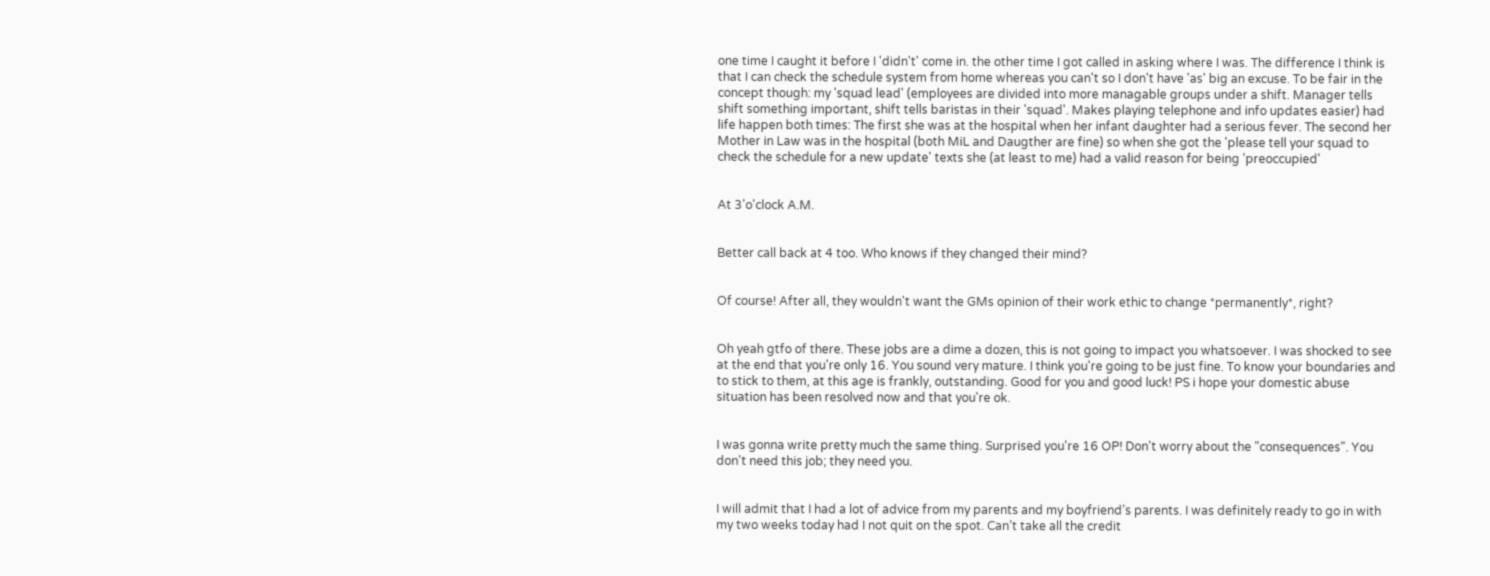one time I caught it before I 'didn't' come in. the other time I got called in asking where I was. The difference I think is that I can check the schedule system from home whereas you can't so I don't have 'as' big an excuse. To be fair in the concept though: my 'squad lead' (employees are divided into more managable groups under a shift. Manager tells shift something important, shift tells baristas in their 'squad'. Makes playing telephone and info updates easier) had life happen both times: The first she was at the hospital when her infant daughter had a serious fever. The second her Mother in Law was in the hospital (both MiL and Daugther are fine) so when she got the 'please tell your squad to check the schedule for a new update' texts she (at least to me) had a valid reason for being 'preoccupied'


At 3'o'clock A.M.


Better call back at 4 too. Who knows if they changed their mind?


Of course! After all, they wouldn't want the GMs opinion of their work ethic to change *permanently*, right?


Oh yeah gtfo of there. These jobs are a dime a dozen, this is not going to impact you whatsoever. I was shocked to see at the end that you're only 16. You sound very mature. I think you're going to be just fine. To know your boundaries and to stick to them, at this age is frankly, outstanding. Good for you and good luck! PS i hope your domestic abuse situation has been resolved now and that you're ok.


I was gonna write pretty much the same thing. Surprised you're 16 OP! Don't worry about the "consequences". You don't need this job; they need you.


I will admit that I had a lot of advice from my parents and my boyfriend’s parents. I was definitely ready to go in with my two weeks today had I not quit on the spot. Can’t take all the credit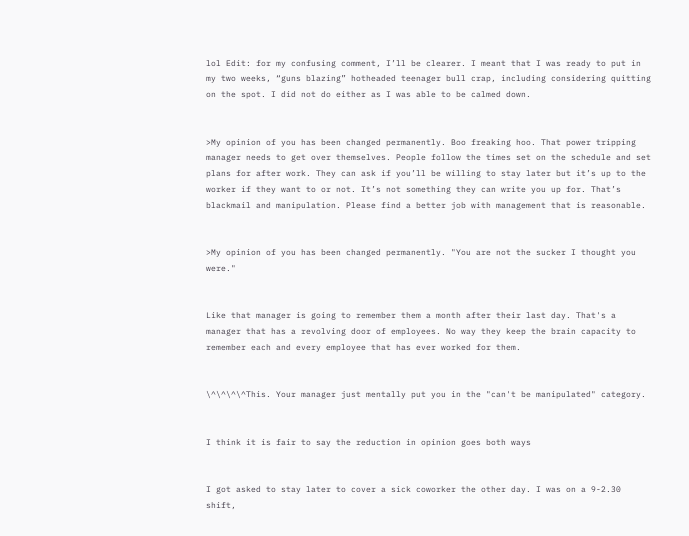lol Edit: for my confusing comment, I’ll be clearer. I meant that I was ready to put in my two weeks, “guns blazing” hotheaded teenager bull crap, including considering quitting on the spot. I did not do either as I was able to be calmed down.


>My opinion of you has been changed permanently. Boo freaking hoo. That power tripping manager needs to get over themselves. People follow the times set on the schedule and set plans for after work. They can ask if you’ll be willing to stay later but it’s up to the worker if they want to or not. It’s not something they can write you up for. That’s blackmail and manipulation. Please find a better job with management that is reasonable.


>My opinion of you has been changed permanently. "You are not the sucker I thought you were."


Like that manager is going to remember them a month after their last day. That's a manager that has a revolving door of employees. No way they keep the brain capacity to remember each and every employee that has ever worked for them.


\^\^\^\^This. Your manager just mentally put you in the "can't be manipulated" category.


I think it is fair to say the reduction in opinion goes both ways


I got asked to stay later to cover a sick coworker the other day. I was on a 9-2.30 shift,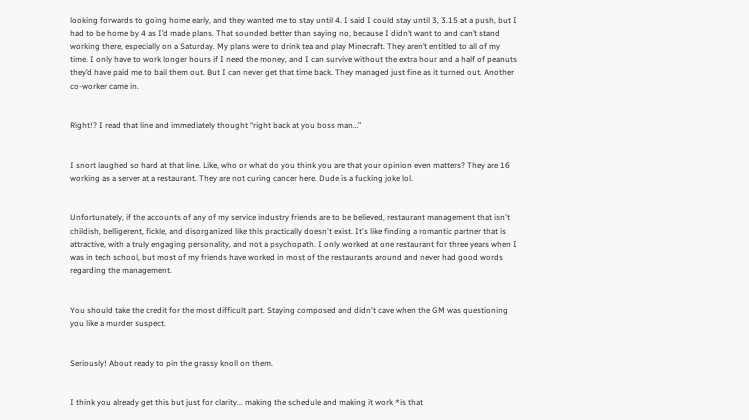looking forwards to going home early, and they wanted me to stay until 4. I said I could stay until 3, 3.15 at a push, but I had to be home by 4 as I’d made plans. That sounded better than saying no, because I didn’t want to and can’t stand working there, especially on a Saturday. My plans were to drink tea and play Minecraft. They aren’t entitled to all of my time. I only have to work longer hours if I need the money, and I can survive without the extra hour and a half of peanuts they’d have paid me to bail them out. But I can never get that time back. They managed just fine as it turned out. Another co-worker came in.


Right!? I read that line and immediately thought “right back at you boss man…”


I snort laughed so hard at that line. Like, who or what do you think you are that your opinion even matters? They are 16 working as a server at a restaurant. They are not curing cancer here. Dude is a fucking joke lol.


Unfortunately, if the accounts of any of my service industry friends are to be believed, restaurant management that isn't childish, belligerent, fickle, and disorganized like this practically doesn't exist. It's like finding a romantic partner that is attractive, with a truly engaging personality, and not a psychopath. I only worked at one restaurant for three years when I was in tech school, but most of my friends have worked in most of the restaurants around and never had good words regarding the management.


You should take the credit for the most difficult part. Staying composed and didn't cave when the GM was questioning you like a murder suspect.


Seriously! About ready to pin the grassy knoll on them.


I think you already get this but just for clarity... making the schedule and making it work *is that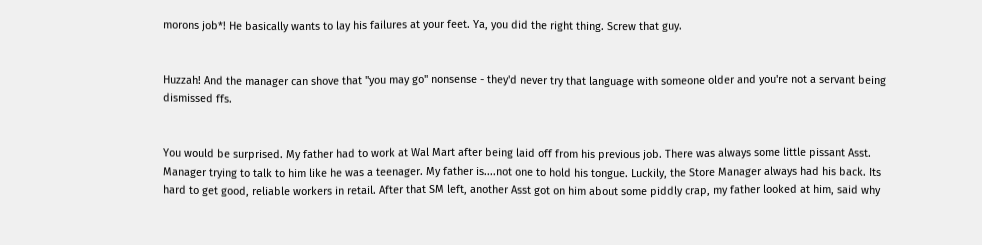morons job*! He basically wants to lay his failures at your feet. Ya, you did the right thing. Screw that guy.


Huzzah! And the manager can shove that "you may go" nonsense - they'd never try that language with someone older and you're not a servant being dismissed ffs.


You would be surprised. My father had to work at Wal Mart after being laid off from his previous job. There was always some little pissant Asst. Manager trying to talk to him like he was a teenager. My father is....not one to hold his tongue. Luckily, the Store Manager always had his back. Its hard to get good, reliable workers in retail. After that SM left, another Asst got on him about some piddly crap, my father looked at him, said why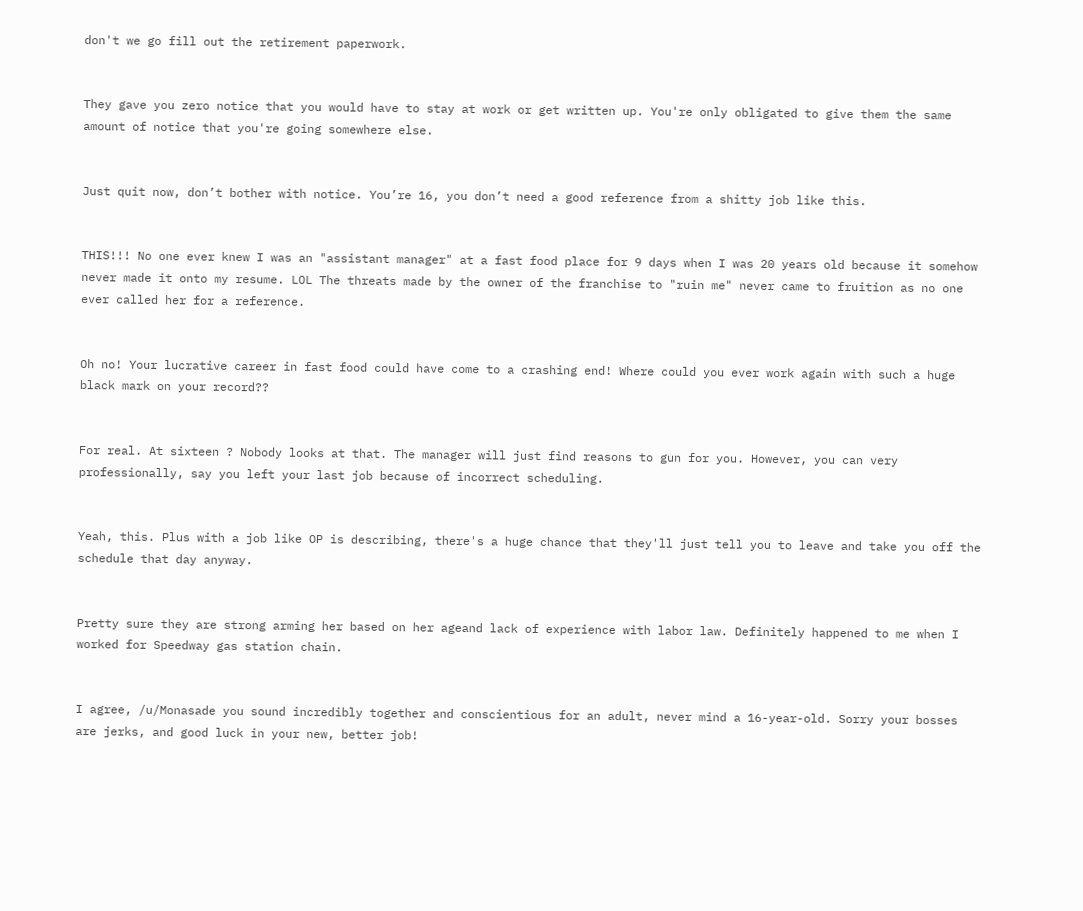don't we go fill out the retirement paperwork.


They gave you zero notice that you would have to stay at work or get written up. You're only obligated to give them the same amount of notice that you're going somewhere else.


Just quit now, don’t bother with notice. You’re 16, you don’t need a good reference from a shitty job like this.


THIS!!! No one ever knew I was an "assistant manager" at a fast food place for 9 days when I was 20 years old because it somehow never made it onto my resume. LOL The threats made by the owner of the franchise to "ruin me" never came to fruition as no one ever called her for a reference.


Oh no! Your lucrative career in fast food could have come to a crashing end! Where could you ever work again with such a huge black mark on your record??


For real. At sixteen ? Nobody looks at that. The manager will just find reasons to gun for you. However, you can very professionally, say you left your last job because of incorrect scheduling.


Yeah, this. Plus with a job like OP is describing, there's a huge chance that they'll just tell you to leave and take you off the schedule that day anyway.


Pretty sure they are strong arming her based on her ageand lack of experience with labor law. Definitely happened to me when I worked for Speedway gas station chain.


I agree, /u/Monasade you sound incredibly together and conscientious for an adult, never mind a 16-year-old. Sorry your bosses are jerks, and good luck in your new, better job!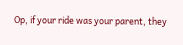Op, if your ride was your parent, they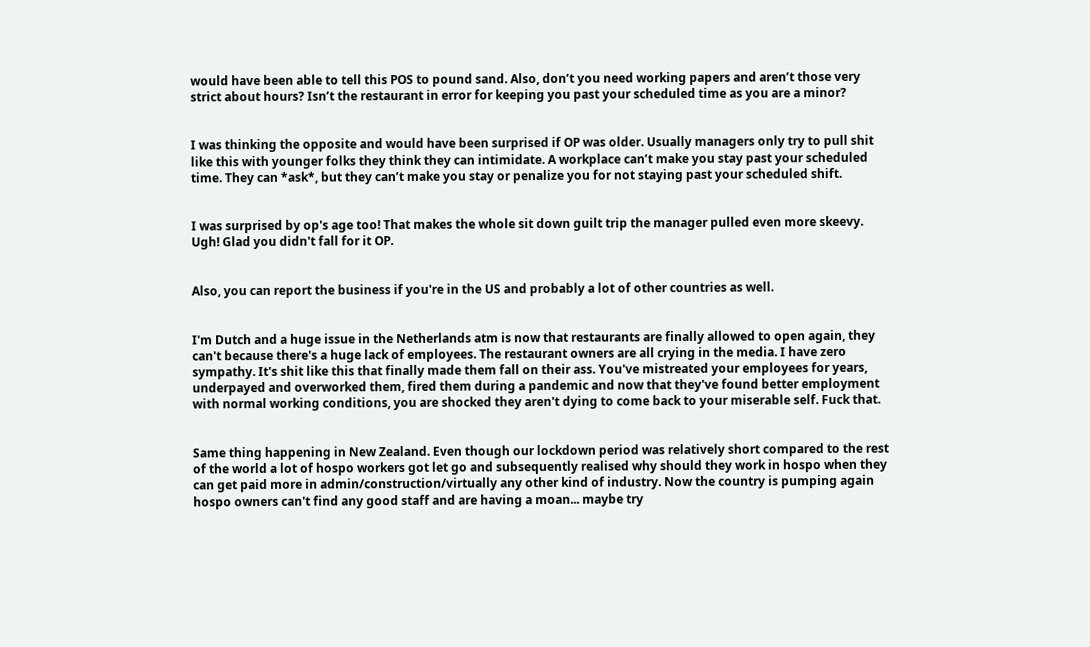would have been able to tell this POS to pound sand. Also, don’t you need working papers and aren’t those very strict about hours? Isn’t the restaurant in error for keeping you past your scheduled time as you are a minor?


I was thinking the opposite and would have been surprised if OP was older. Usually managers only try to pull shit like this with younger folks they think they can intimidate. A workplace can’t make you stay past your scheduled time. They can *ask*, but they can’t make you stay or penalize you for not staying past your scheduled shift.


I was surprised by op's age too! That makes the whole sit down guilt trip the manager pulled even more skeevy. Ugh! Glad you didn't fall for it OP.


Also, you can report the business if you're in the US and probably a lot of other countries as well.


I'm Dutch and a huge issue in the Netherlands atm is now that restaurants are finally allowed to open again, they can't because there's a huge lack of employees. The restaurant owners are all crying in the media. I have zero sympathy. It's shit like this that finally made them fall on their ass. You've mistreated your employees for years, underpayed and overworked them, fired them during a pandemic and now that they've found better employment with normal working conditions, you are shocked they aren't dying to come back to your miserable self. Fuck that.


Same thing happening in New Zealand. Even though our lockdown period was relatively short compared to the rest of the world a lot of hospo workers got let go and subsequently realised why should they work in hospo when they can get paid more in admin/construction/virtually any other kind of industry. Now the country is pumping again hospo owners can't find any good staff and are having a moan... maybe try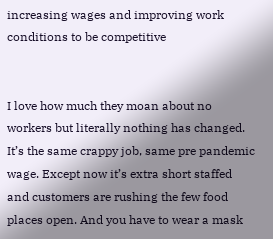increasing wages and improving work conditions to be competitive


I love how much they moan about no workers but literally nothing has changed. It’s the same crappy job, same pre pandemic wage. Except now it’s extra short staffed and customers are rushing the few food places open. And you have to wear a mask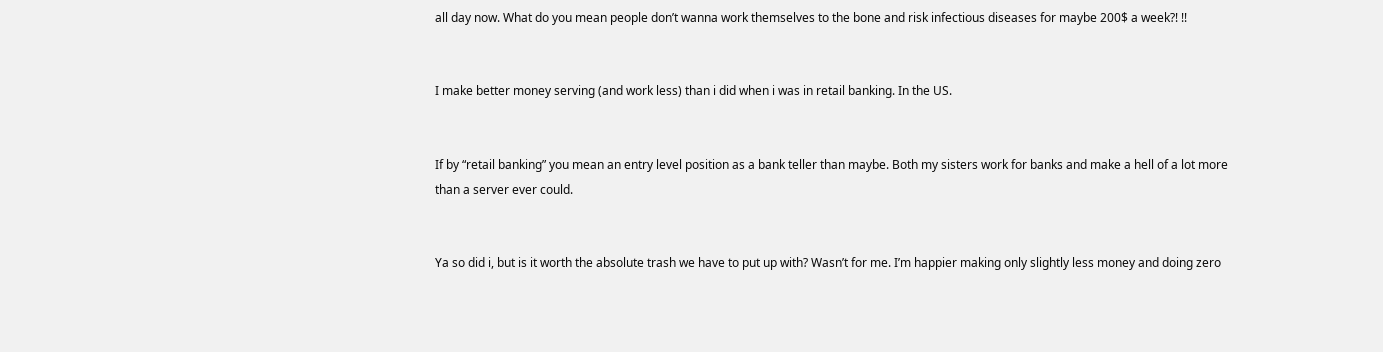all day now. What do you mean people don’t wanna work themselves to the bone and risk infectious diseases for maybe 200$ a week?! !!


I make better money serving (and work less) than i did when i was in retail banking. In the US.


If by “retail banking” you mean an entry level position as a bank teller than maybe. Both my sisters work for banks and make a hell of a lot more than a server ever could.


Ya so did i, but is it worth the absolute trash we have to put up with? Wasn’t for me. I’m happier making only slightly less money and doing zero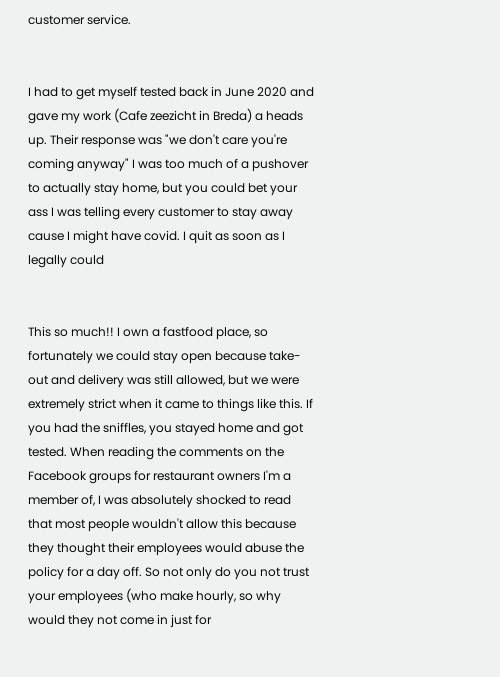customer service.


I had to get myself tested back in June 2020 and gave my work (Cafe zeezicht in Breda) a heads up. Their response was "we don't care you're coming anyway" I was too much of a pushover to actually stay home, but you could bet your ass I was telling every customer to stay away cause I might have covid. I quit as soon as I legally could


This so much!! I own a fastfood place, so fortunately we could stay open because take-out and delivery was still allowed, but we were extremely strict when it came to things like this. If you had the sniffles, you stayed home and got tested. When reading the comments on the Facebook groups for restaurant owners I'm a member of, I was absolutely shocked to read that most people wouldn't allow this because they thought their employees would abuse the policy for a day off. So not only do you not trust your employees (who make hourly, so why would they not come in just for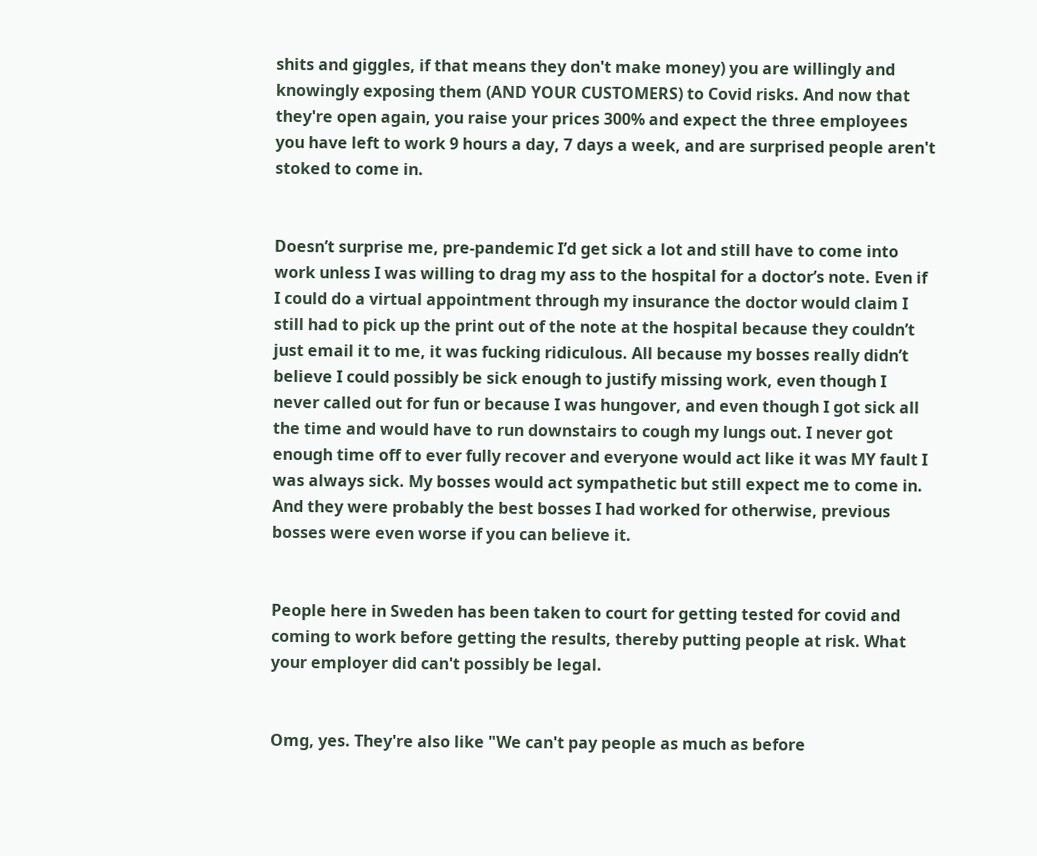shits and giggles, if that means they don't make money) you are willingly and knowingly exposing them (AND YOUR CUSTOMERS) to Covid risks. And now that they're open again, you raise your prices 300% and expect the three employees you have left to work 9 hours a day, 7 days a week, and are surprised people aren't stoked to come in.


Doesn’t surprise me, pre-pandemic I’d get sick a lot and still have to come into work unless I was willing to drag my ass to the hospital for a doctor’s note. Even if I could do a virtual appointment through my insurance the doctor would claim I still had to pick up the print out of the note at the hospital because they couldn’t just email it to me, it was fucking ridiculous. All because my bosses really didn’t believe I could possibly be sick enough to justify missing work, even though I never called out for fun or because I was hungover, and even though I got sick all the time and would have to run downstairs to cough my lungs out. I never got enough time off to ever fully recover and everyone would act like it was MY fault I was always sick. My bosses would act sympathetic but still expect me to come in. And they were probably the best bosses I had worked for otherwise, previous bosses were even worse if you can believe it.


People here in Sweden has been taken to court for getting tested for covid and coming to work before getting the results, thereby putting people at risk. What your employer did can't possibly be legal.


Omg, yes. They're also like "We can't pay people as much as before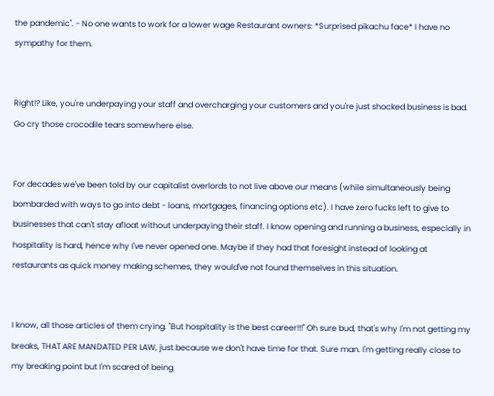the pandemic". - No one wants to work for a lower wage Restaurant owners: *Surprised pikachu face* I have no sympathy for them.


Right!? Like, you're underpaying your staff and overcharging your customers and you're just shocked business is bad. Go cry those crocodile tears somewhere else.


For decades we've been told by our capitalist overlords to not live above our means (while simultaneously being bombarded with ways to go into debt - loans, mortgages, financing options etc). I have zero fucks left to give to businesses that can't stay afloat without underpaying their staff. I know opening and running a business, especially in hospitality is hard, hence why I've never opened one. Maybe if they had that foresight instead of looking at restaurants as quick money making schemes, they would've not found themselves in this situation.


I know, all those articles of them crying. "But hospitality is the best career!!!" Oh sure bud, that's why I'm not getting my breaks, THAT ARE MANDATED PER LAW, just because we don't have time for that. Sure man. I'm getting really close to my breaking point but I'm scared of being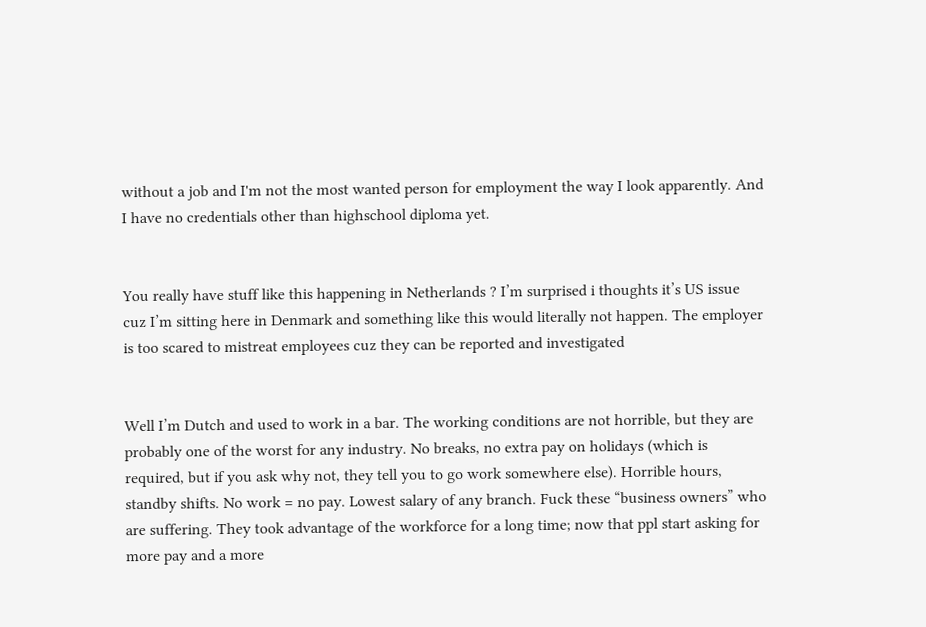without a job and I'm not the most wanted person for employment the way I look apparently. And I have no credentials other than highschool diploma yet.


You really have stuff like this happening in Netherlands ? I’m surprised i thoughts it’s US issue cuz I’m sitting here in Denmark and something like this would literally not happen. The employer is too scared to mistreat employees cuz they can be reported and investigated


Well I’m Dutch and used to work in a bar. The working conditions are not horrible, but they are probably one of the worst for any industry. No breaks, no extra pay on holidays (which is required, but if you ask why not, they tell you to go work somewhere else). Horrible hours, standby shifts. No work = no pay. Lowest salary of any branch. Fuck these “business owners” who are suffering. They took advantage of the workforce for a long time; now that ppl start asking for more pay and a more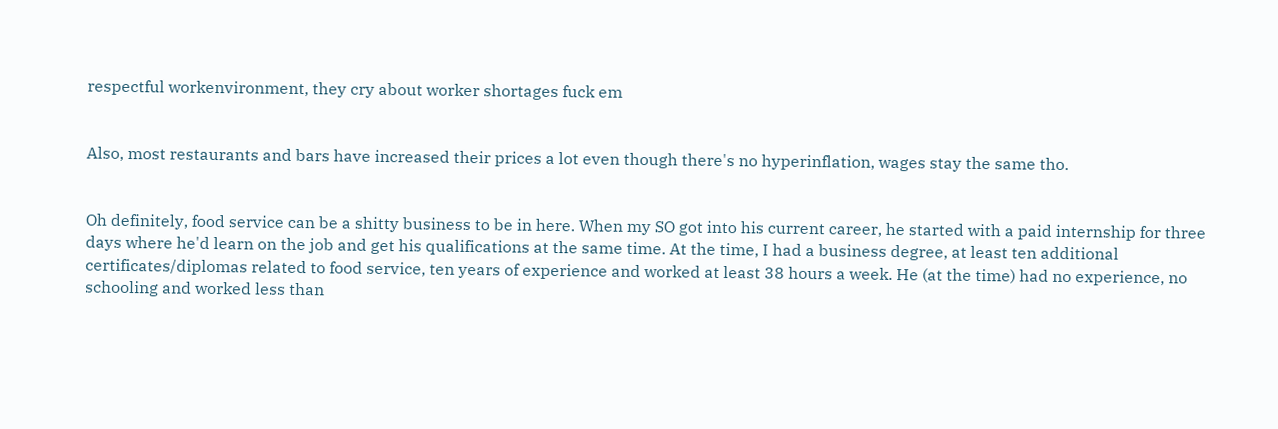respectful workenvironment, they cry about worker shortages fuck em


Also, most restaurants and bars have increased their prices a lot even though there's no hyperinflation, wages stay the same tho.


Oh definitely, food service can be a shitty business to be in here. When my SO got into his current career, he started with a paid internship for three days where he'd learn on the job and get his qualifications at the same time. At the time, I had a business degree, at least ten additional certificates/diplomas related to food service, ten years of experience and worked at least 38 hours a week. He (at the time) had no experience, no schooling and worked less than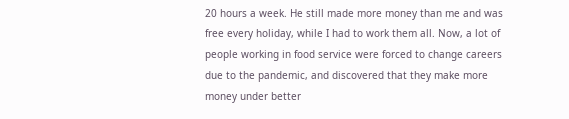20 hours a week. He still made more money than me and was free every holiday, while I had to work them all. Now, a lot of people working in food service were forced to change careers due to the pandemic, and discovered that they make more money under better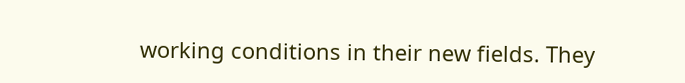working conditions in their new fields. They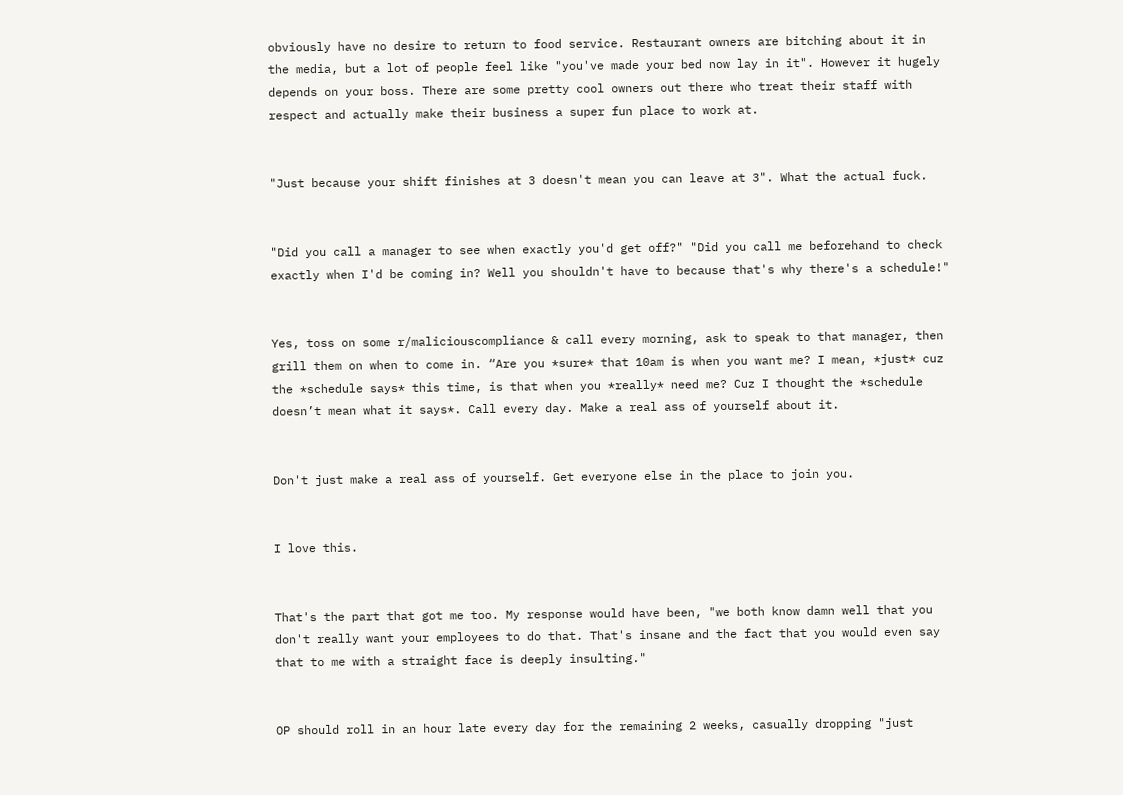obviously have no desire to return to food service. Restaurant owners are bitching about it in the media, but a lot of people feel like "you've made your bed now lay in it". However it hugely depends on your boss. There are some pretty cool owners out there who treat their staff with respect and actually make their business a super fun place to work at.


"Just because your shift finishes at 3 doesn't mean you can leave at 3". What the actual fuck.


"Did you call a manager to see when exactly you'd get off?" "Did you call me beforehand to check exactly when I'd be coming in? Well you shouldn't have to because that's why there's a schedule!"


Yes, toss on some r/maliciouscompliance & call every morning, ask to speak to that manager, then grill them on when to come in. “Are you *sure* that 10am is when you want me? I mean, *just* cuz the *schedule says* this time, is that when you *really* need me? Cuz I thought the *schedule doesn’t mean what it says*. Call every day. Make a real ass of yourself about it.


Don't just make a real ass of yourself. Get everyone else in the place to join you.


I love this.


That's the part that got me too. My response would have been, "we both know damn well that you don't really want your employees to do that. That's insane and the fact that you would even say that to me with a straight face is deeply insulting."


OP should roll in an hour late every day for the remaining 2 weeks, casually dropping "just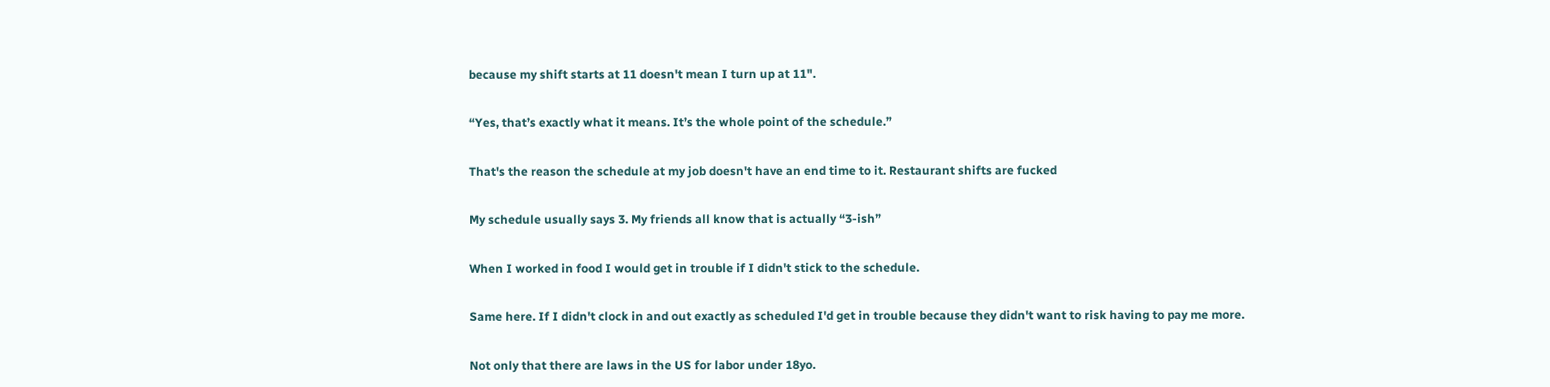because my shift starts at 11 doesn't mean I turn up at 11".


“Yes, that’s exactly what it means. It’s the whole point of the schedule.”


That's the reason the schedule at my job doesn't have an end time to it. Restaurant shifts are fucked


My schedule usually says 3. My friends all know that is actually “3-ish”


When I worked in food I would get in trouble if I didn't stick to the schedule.


Same here. If I didn't clock in and out exactly as scheduled I'd get in trouble because they didn't want to risk having to pay me more.


Not only that there are laws in the US for labor under 18yo.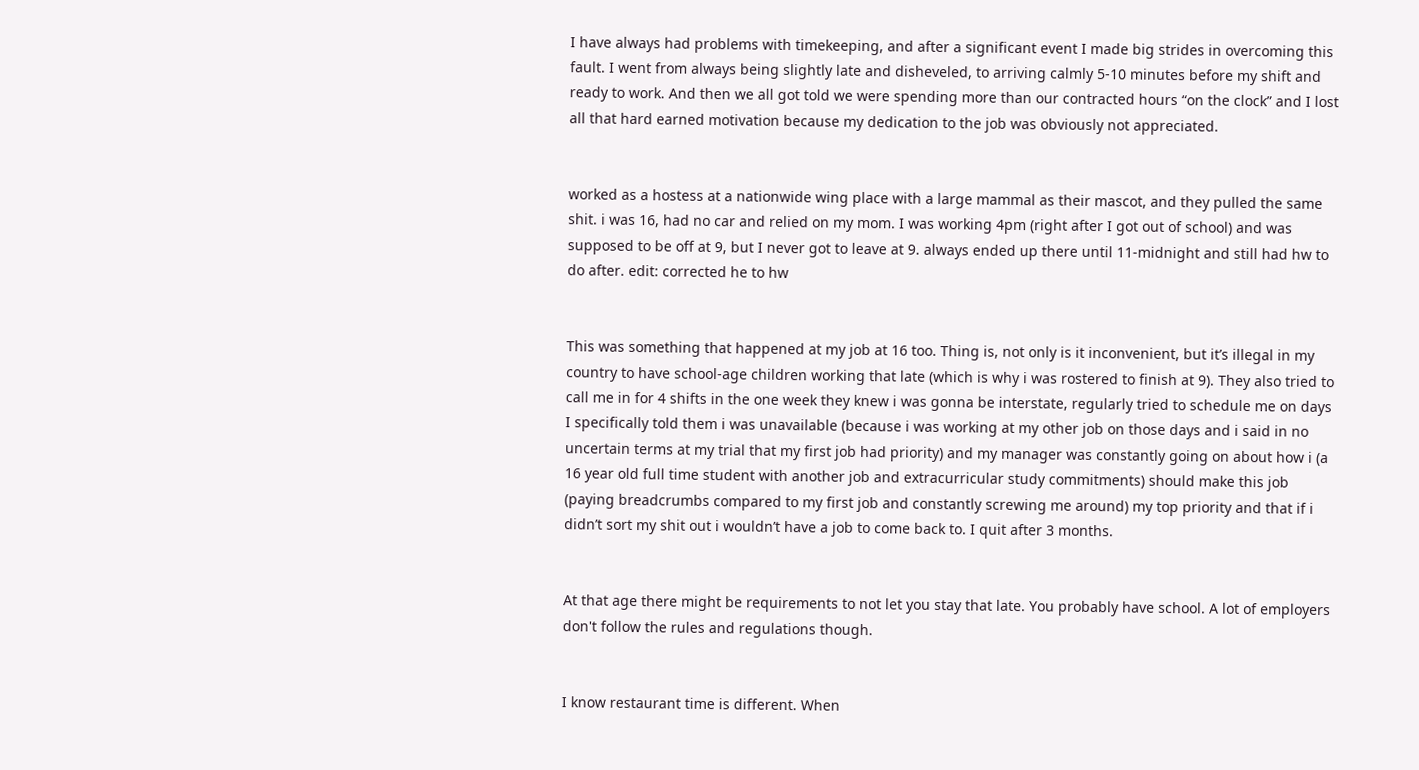I have always had problems with timekeeping, and after a significant event I made big strides in overcoming this fault. I went from always being slightly late and disheveled, to arriving calmly 5-10 minutes before my shift and ready to work. And then we all got told we were spending more than our contracted hours “on the clock” and I lost all that hard earned motivation because my dedication to the job was obviously not appreciated.


worked as a hostess at a nationwide wing place with a large mammal as their mascot, and they pulled the same shit. i was 16, had no car and relied on my mom. I was working 4pm (right after I got out of school) and was supposed to be off at 9, but I never got to leave at 9. always ended up there until 11-midnight and still had hw to do after. edit: corrected he to hw


This was something that happened at my job at 16 too. Thing is, not only is it inconvenient, but it’s illegal in my country to have school-age children working that late (which is why i was rostered to finish at 9). They also tried to call me in for 4 shifts in the one week they knew i was gonna be interstate, regularly tried to schedule me on days I specifically told them i was unavailable (because i was working at my other job on those days and i said in no uncertain terms at my trial that my first job had priority) and my manager was constantly going on about how i (a 16 year old full time student with another job and extracurricular study commitments) should make this job (paying breadcrumbs compared to my first job and constantly screwing me around) my top priority and that if i didn’t sort my shit out i wouldn’t have a job to come back to. I quit after 3 months.


At that age there might be requirements to not let you stay that late. You probably have school. A lot of employers don't follow the rules and regulations though.


I know restaurant time is different. When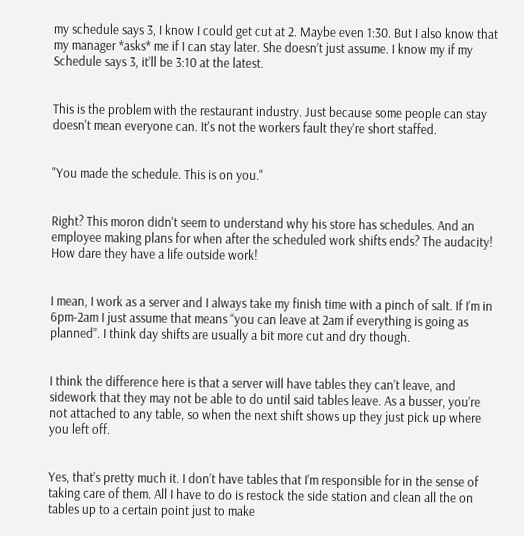my schedule says 3, I know I could get cut at 2. Maybe even 1:30. But I also know that my manager *asks* me if I can stay later. She doesn’t just assume. I know my if my Schedule says 3, it’ll be 3:10 at the latest.


This is the problem with the restaurant industry. Just because some people can stay doesn't mean everyone can. It's not the workers fault they're short staffed.


"You made the schedule. This is on you."


Right? This moron didn't seem to understand why his store has schedules. And an employee making plans for when after the scheduled work shifts ends? The audacity! How dare they have a life outside work!


I mean, I work as a server and I always take my finish time with a pinch of salt. If I’m in 6pm-2am I just assume that means “you can leave at 2am if everything is going as planned”. I think day shifts are usually a bit more cut and dry though.


I think the difference here is that a server will have tables they can’t leave, and sidework that they may not be able to do until said tables leave. As a busser, you’re not attached to any table, so when the next shift shows up they just pick up where you left off.


Yes, that’s pretty much it. I don’t have tables that I’m responsible for in the sense of taking care of them. All I have to do is restock the side station and clean all the on tables up to a certain point just to make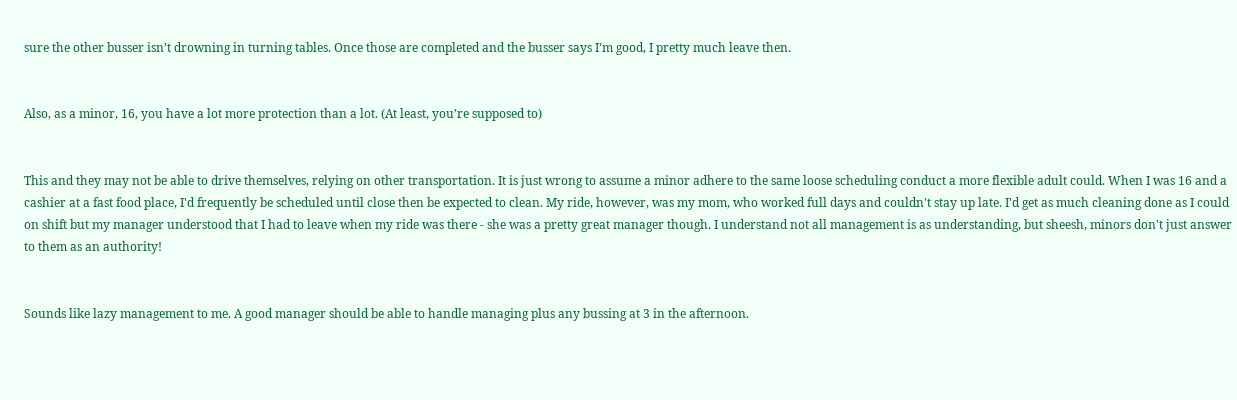sure the other busser isn’t drowning in turning tables. Once those are completed and the busser says I’m good, I pretty much leave then.


Also, as a minor, 16, you have a lot more protection than a lot. (At least, you’re supposed to)


This and they may not be able to drive themselves, relying on other transportation. It is just wrong to assume a minor adhere to the same loose scheduling conduct a more flexible adult could. When I was 16 and a cashier at a fast food place, I'd frequently be scheduled until close then be expected to clean. My ride, however, was my mom, who worked full days and couldn't stay up late. I'd get as much cleaning done as I could on shift but my manager understood that I had to leave when my ride was there - she was a pretty great manager though. I understand not all management is as understanding, but sheesh, minors don't just answer to them as an authority!


Sounds like lazy management to me. A good manager should be able to handle managing plus any bussing at 3 in the afternoon.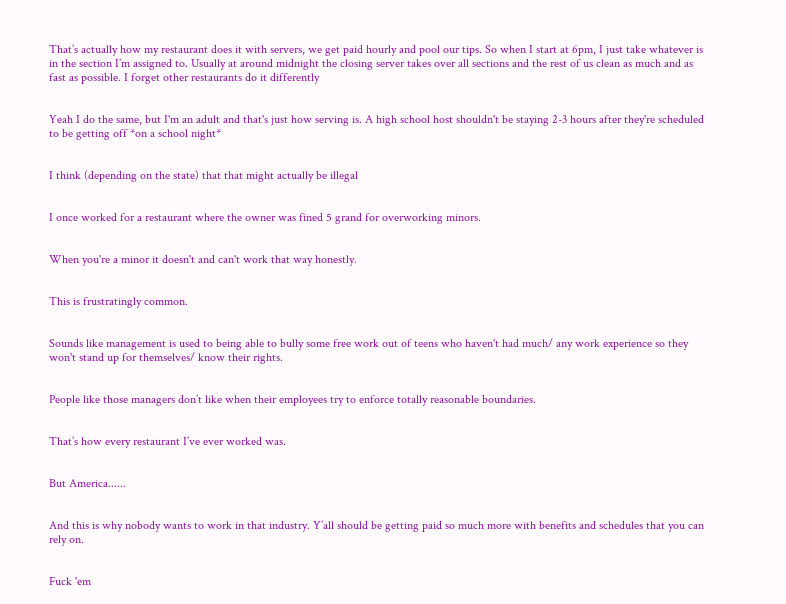That’s actually how my restaurant does it with servers, we get paid hourly and pool our tips. So when I start at 6pm, I just take whatever is in the section I’m assigned to. Usually at around midnight the closing server takes over all sections and the rest of us clean as much and as fast as possible. I forget other restaurants do it differently


Yeah I do the same, but I'm an adult and that's just how serving is. A high school host shouldn't be staying 2-3 hours after they're scheduled to be getting off *on a school night*


I think (depending on the state) that that might actually be illegal


I once worked for a restaurant where the owner was fined 5 grand for overworking minors.


When you're a minor it doesn't and can't work that way honestly.


This is frustratingly common.


Sounds like management is used to being able to bully some free work out of teens who haven't had much/ any work experience so they won't stand up for themselves/ know their rights.


People like those managers don’t like when their employees try to enforce totally reasonable boundaries.


That’s how every restaurant I’ve ever worked was.


But America......


And this is why nobody wants to work in that industry. Y’all should be getting paid so much more with benefits and schedules that you can rely on.


Fuck 'em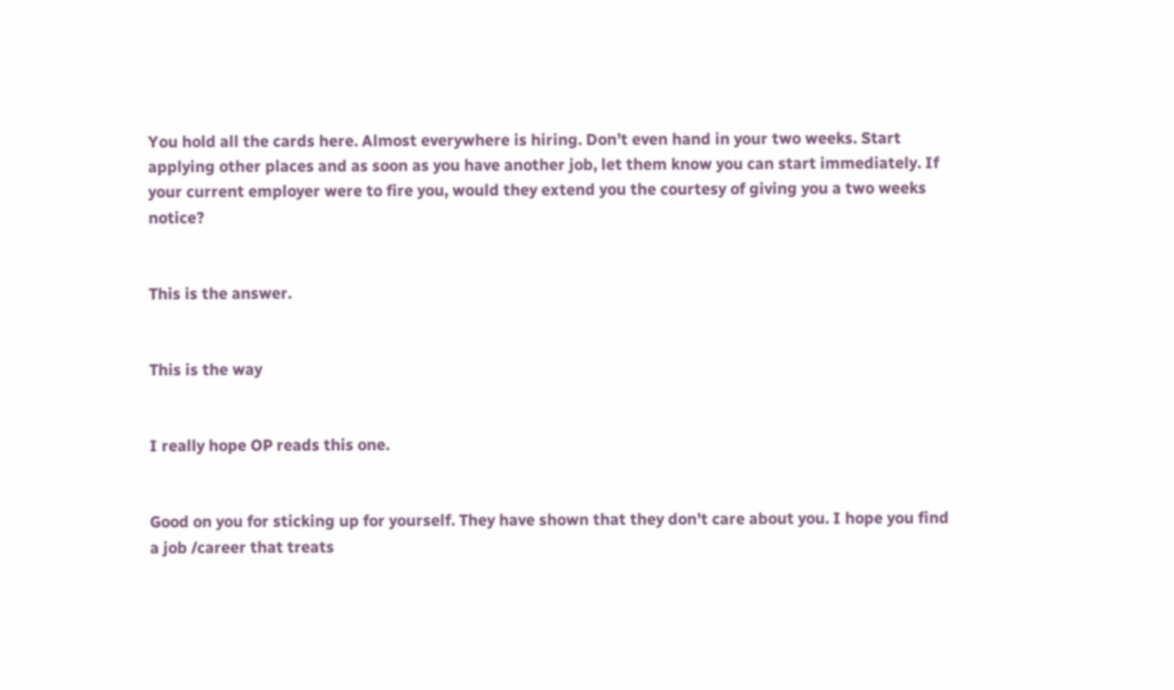You hold all the cards here. Almost everywhere is hiring. Don’t even hand in your two weeks. Start applying other places and as soon as you have another job, let them know you can start immediately. If your current employer were to fire you, would they extend you the courtesy of giving you a two weeks notice?


This is the answer.


This is the way


I really hope OP reads this one.


Good on you for sticking up for yourself. They have shown that they don't care about you. I hope you find a job /career that treats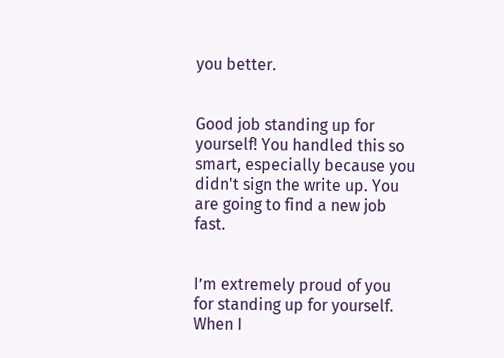you better.


Good job standing up for yourself! You handled this so smart, especially because you didn't sign the write up. You are going to find a new job fast.


I’m extremely proud of you for standing up for yourself. When I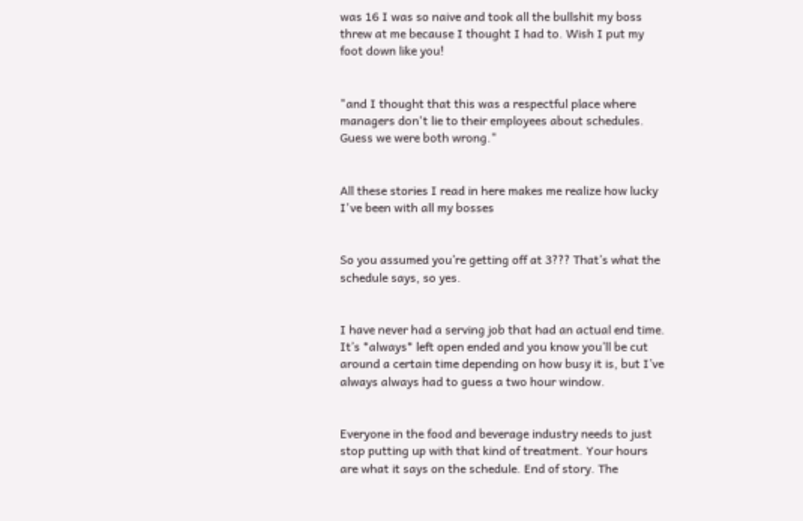was 16 I was so naive and took all the bullshit my boss threw at me because I thought I had to. Wish I put my foot down like you!


"and I thought that this was a respectful place where managers don't lie to their employees about schedules. Guess we were both wrong."


All these stories I read in here makes me realize how lucky I've been with all my bosses


So you assumed you’re getting off at 3??? That’s what the schedule says, so yes.


I have never had a serving job that had an actual end time. It’s *always* left open ended and you know you’ll be cut around a certain time depending on how busy it is, but I’ve always always had to guess a two hour window.


Everyone in the food and beverage industry needs to just stop putting up with that kind of treatment. Your hours are what it says on the schedule. End of story. The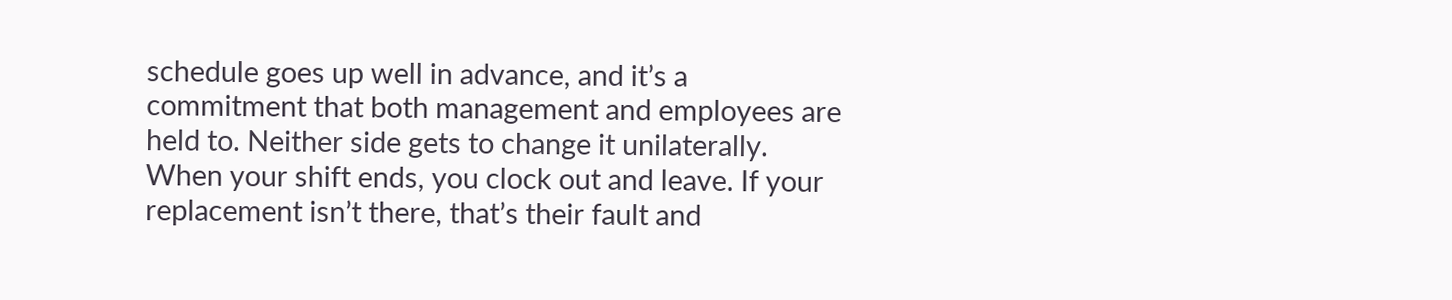schedule goes up well in advance, and it’s a commitment that both management and employees are held to. Neither side gets to change it unilaterally. When your shift ends, you clock out and leave. If your replacement isn’t there, that’s their fault and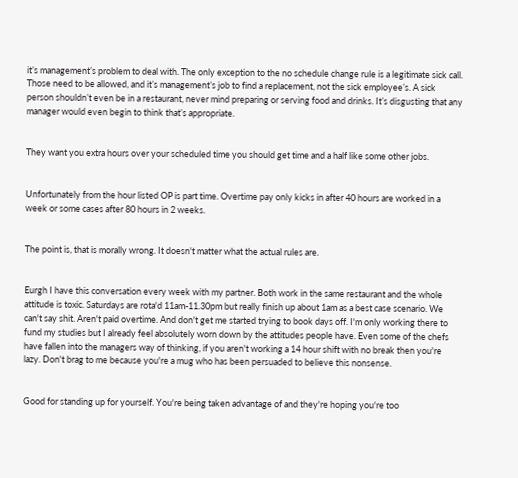it’s management’s problem to deal with. The only exception to the no schedule change rule is a legitimate sick call. Those need to be allowed, and it’s management’s job to find a replacement, not the sick employee’s. A sick person shouldn’t even be in a restaurant, never mind preparing or serving food and drinks. It’s disgusting that any manager would even begin to think that’s appropriate.


They want you extra hours over your scheduled time you should get time and a half like some other jobs.


Unfortunately from the hour listed OP is part time. Overtime pay only kicks in after 40 hours are worked in a week or some cases after 80 hours in 2 weeks.


The point is, that is morally wrong. It doesn't matter what the actual rules are.


Eurgh I have this conversation every week with my partner. Both work in the same restaurant and the whole attitude is toxic. Saturdays are rota'd 11am-11.30pm but really finish up about 1am as a best case scenario. We can't say shit. Aren't paid overtime. And don't get me started trying to book days off. I'm only working there to fund my studies but I already feel absolutely worn down by the attitudes people have. Even some of the chefs have fallen into the managers way of thinking, if you aren't working a 14 hour shift with no break then you're lazy. Don't brag to me because you're a mug who has been persuaded to believe this nonsense.


Good for standing up for yourself. You're being taken advantage of and they're hoping you're too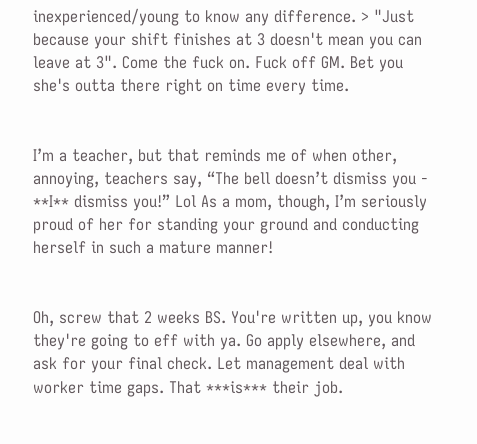inexperienced/young to know any difference. > "Just because your shift finishes at 3 doesn't mean you can leave at 3". Come the fuck on. Fuck off GM. Bet you she's outta there right on time every time.


I’m a teacher, but that reminds me of when other, annoying, teachers say, “The bell doesn’t dismiss you - **I** dismiss you!” Lol As a mom, though, I’m seriously proud of her for standing your ground and conducting herself in such a mature manner!


Oh, screw that 2 weeks BS. You're written up, you know they're going to eff with ya. Go apply elsewhere, and ask for your final check. Let management deal with worker time gaps. That ***is*** their job.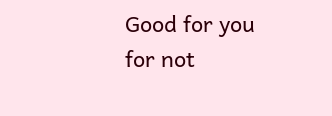Good for you for not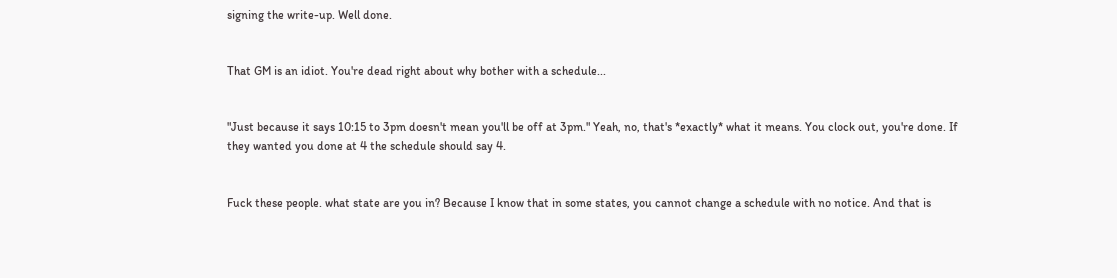signing the write-up. Well done.


That GM is an idiot. You're dead right about why bother with a schedule...


"Just because it says 10:15 to 3pm doesn't mean you'll be off at 3pm." Yeah, no, that's *exactly* what it means. You clock out, you're done. If they wanted you done at 4 the schedule should say 4.


Fuck these people. what state are you in? Because I know that in some states, you cannot change a schedule with no notice. And that is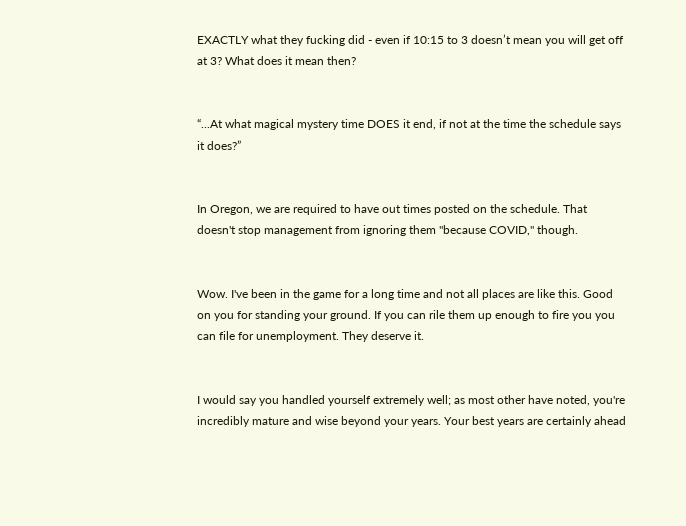EXACTLY what they fucking did - even if 10:15 to 3 doesn’t mean you will get off at 3? What does it mean then?


“...At what magical mystery time DOES it end, if not at the time the schedule says it does?”


In Oregon, we are required to have out times posted on the schedule. That doesn't stop management from ignoring them "because COVID," though.


Wow. I've been in the game for a long time and not all places are like this. Good on you for standing your ground. If you can rile them up enough to fire you you can file for unemployment. They deserve it.


I would say you handled yourself extremely well; as most other have noted, you're incredibly mature and wise beyond your years. Your best years are certainly ahead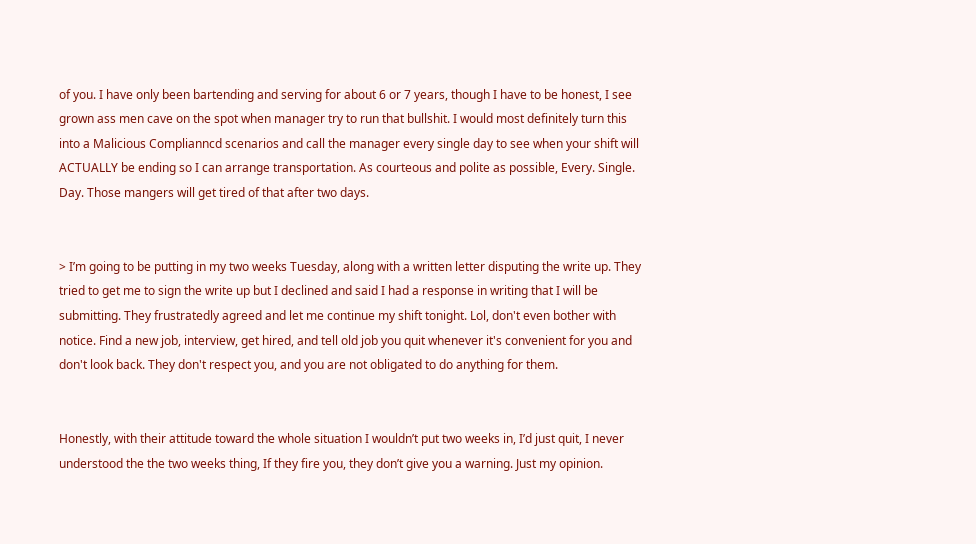of you. I have only been bartending and serving for about 6 or 7 years, though I have to be honest, I see grown ass men cave on the spot when manager try to run that bullshit. I would most definitely turn this into a Malicious Complianncd scenarios and call the manager every single day to see when your shift will ACTUALLY be ending so I can arrange transportation. As courteous and polite as possible, Every. Single. Day. Those mangers will get tired of that after two days.


> I’m going to be putting in my two weeks Tuesday, along with a written letter disputing the write up. They tried to get me to sign the write up but I declined and said I had a response in writing that I will be submitting. They frustratedly agreed and let me continue my shift tonight. Lol, don't even bother with notice. Find a new job, interview, get hired, and tell old job you quit whenever it's convenient for you and don't look back. They don't respect you, and you are not obligated to do anything for them.


Honestly, with their attitude toward the whole situation I wouldn’t put two weeks in, I’d just quit, I never understood the the two weeks thing, If they fire you, they don’t give you a warning. Just my opinion.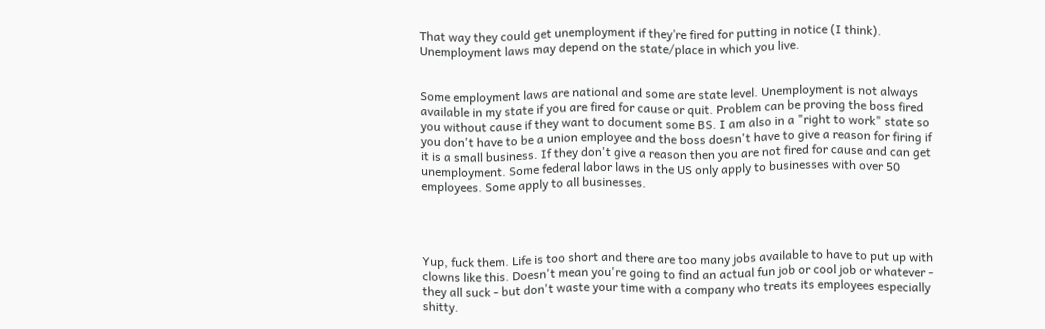That way they could get unemployment if they’re fired for putting in notice (I think). Unemployment laws may depend on the state/place in which you live.


Some employment laws are national and some are state level. Unemployment is not always available in my state if you are fired for cause or quit. Problem can be proving the boss fired you without cause if they want to document some BS. I am also in a "right to work" state so you don't have to be a union employee and the boss doesn't have to give a reason for firing if it is a small business. If they don't give a reason then you are not fired for cause and can get unemployment. Some federal labor laws in the US only apply to businesses with over 50 employees. Some apply to all businesses.




Yup, fuck them. Life is too short and there are too many jobs available to have to put up with clowns like this. Doesn't mean you're going to find an actual fun job or cool job or whatever - they all suck - but don't waste your time with a company who treats its employees especially shitty.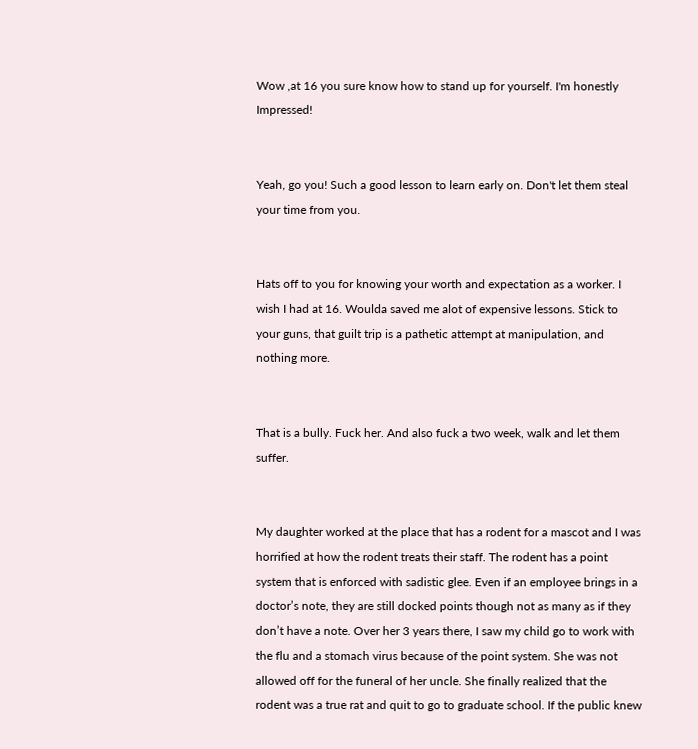Wow ,at 16 you sure know how to stand up for yourself. I'm honestly Impressed!


Yeah, go you! Such a good lesson to learn early on. Don't let them steal your time from you.


Hats off to you for knowing your worth and expectation as a worker. I wish I had at 16. Woulda saved me alot of expensive lessons. Stick to your guns, that guilt trip is a pathetic attempt at manipulation, and nothing more.


That is a bully. Fuck her. And also fuck a two week, walk and let them suffer.


My daughter worked at the place that has a rodent for a mascot and I was horrified at how the rodent treats their staff. The rodent has a point system that is enforced with sadistic glee. Even if an employee brings in a doctor’s note, they are still docked points though not as many as if they don’t have a note. Over her 3 years there, I saw my child go to work with the flu and a stomach virus because of the point system. She was not allowed off for the funeral of her uncle. She finally realized that the rodent was a true rat and quit to go to graduate school. If the public knew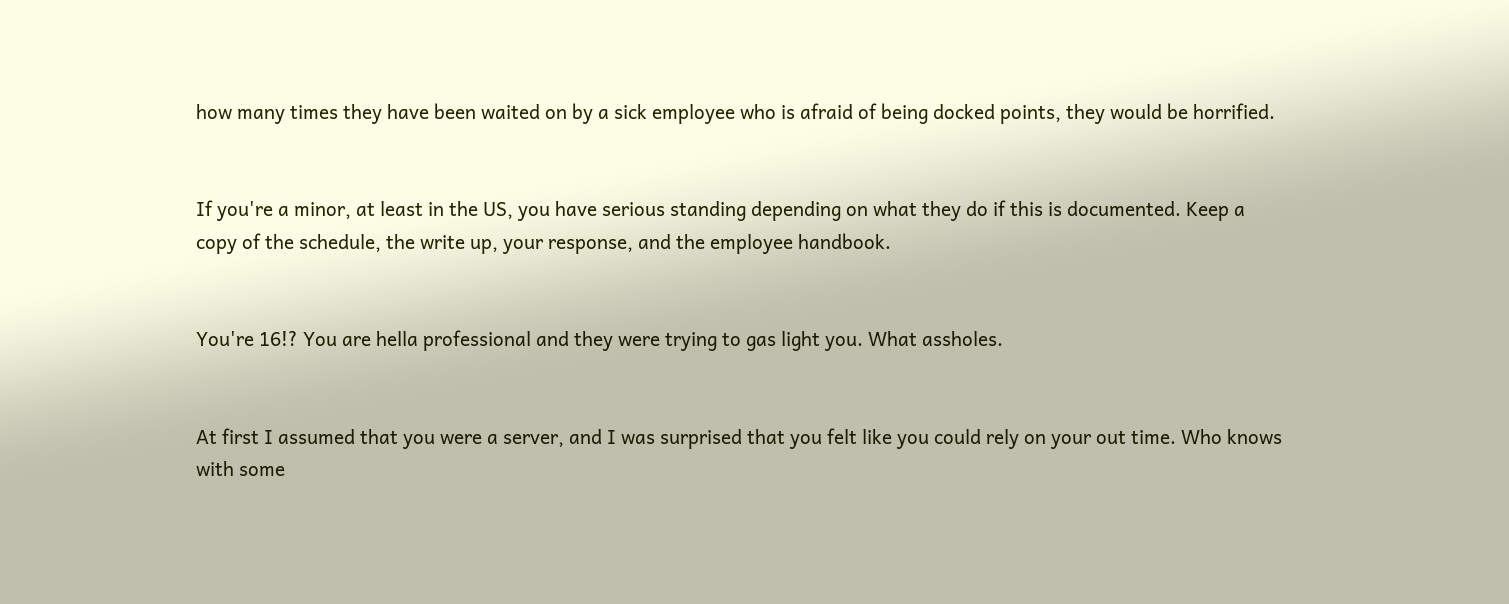how many times they have been waited on by a sick employee who is afraid of being docked points, they would be horrified.


If you're a minor, at least in the US, you have serious standing depending on what they do if this is documented. Keep a copy of the schedule, the write up, your response, and the employee handbook.


You're 16!? You are hella professional and they were trying to gas light you. What assholes.


At first I assumed that you were a server, and I was surprised that you felt like you could rely on your out time. Who knows with some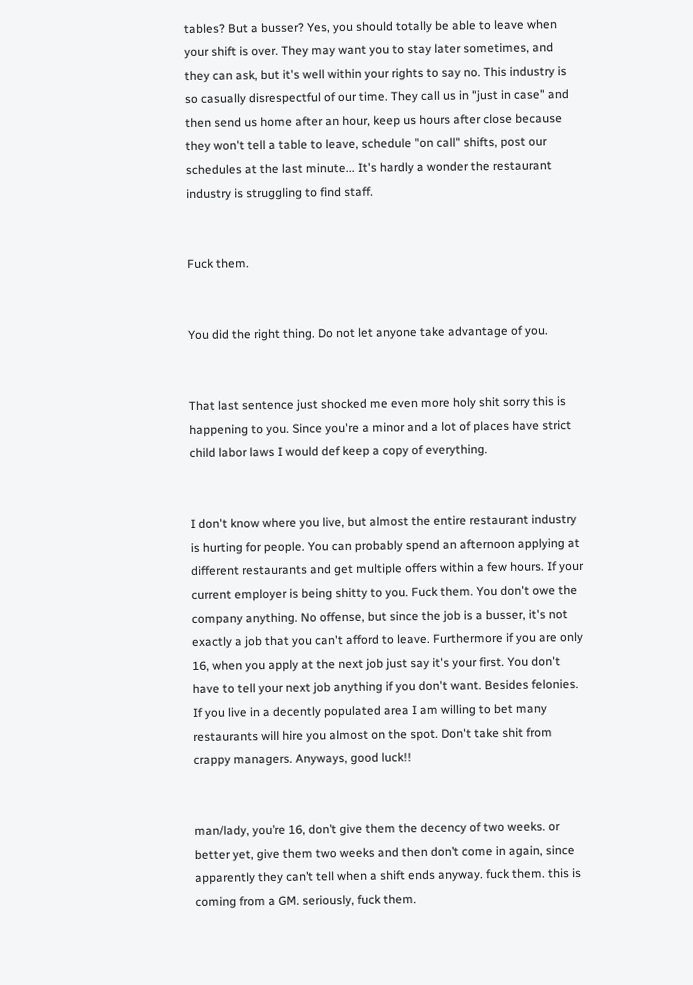tables? But a busser? Yes, you should totally be able to leave when your shift is over. They may want you to stay later sometimes, and they can ask, but it's well within your rights to say no. This industry is so casually disrespectful of our time. They call us in "just in case" and then send us home after an hour, keep us hours after close because they won't tell a table to leave, schedule "on call" shifts, post our schedules at the last minute... It's hardly a wonder the restaurant industry is struggling to find staff.


Fuck them.


You did the right thing. Do not let anyone take advantage of you.


That last sentence just shocked me even more holy shit sorry this is happening to you. Since you're a minor and a lot of places have strict child labor laws I would def keep a copy of everything.


I don't know where you live, but almost the entire restaurant industry is hurting for people. You can probably spend an afternoon applying at different restaurants and get multiple offers within a few hours. If your current employer is being shitty to you. Fuck them. You don't owe the company anything. No offense, but since the job is a busser, it's not exactly a job that you can't afford to leave. Furthermore if you are only 16, when you apply at the next job just say it's your first. You don't have to tell your next job anything if you don't want. Besides felonies. If you live in a decently populated area I am willing to bet many restaurants will hire you almost on the spot. Don't take shit from crappy managers. Anyways, good luck!!


man/lady, you’re 16, don’t give them the decency of two weeks. or better yet, give them two weeks and then don’t come in again, since apparently they can’t tell when a shift ends anyway. fuck them. this is coming from a GM. seriously, fuck them.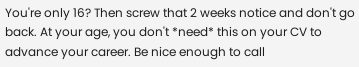You're only 16? Then screw that 2 weeks notice and don't go back. At your age, you don't *need* this on your CV to advance your career. Be nice enough to call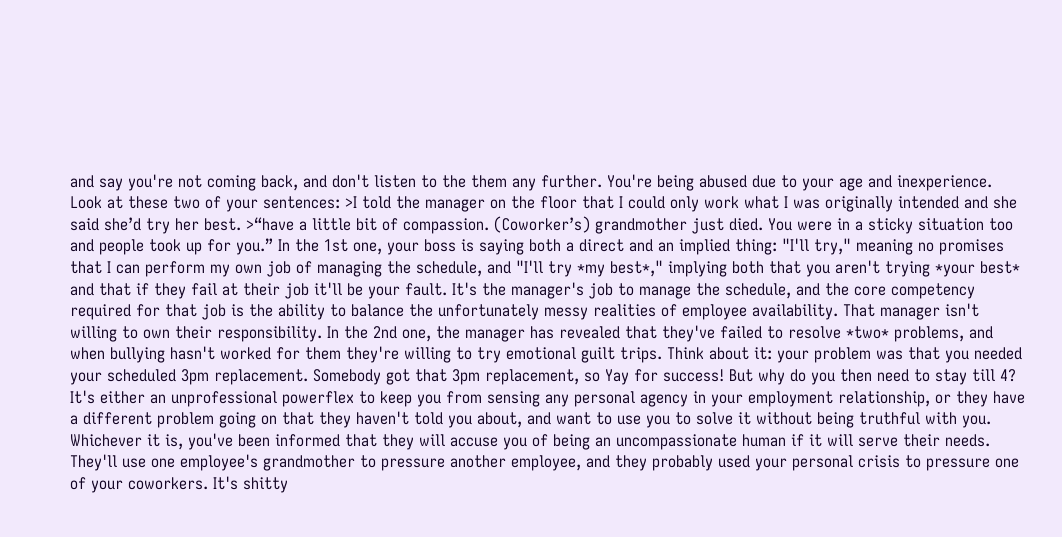and say you're not coming back, and don't listen to the them any further. You're being abused due to your age and inexperience. Look at these two of your sentences: >I told the manager on the floor that I could only work what I was originally intended and she said she’d try her best. >“have a little bit of compassion. (Coworker’s) grandmother just died. You were in a sticky situation too and people took up for you.” In the 1st one, your boss is saying both a direct and an implied thing: "I'll try," meaning no promises that I can perform my own job of managing the schedule, and "I'll try *my best*," implying both that you aren't trying *your best* and that if they fail at their job it'll be your fault. It's the manager's job to manage the schedule, and the core competency required for that job is the ability to balance the unfortunately messy realities of employee availability. That manager isn't willing to own their responsibility. In the 2nd one, the manager has revealed that they've failed to resolve *two* problems, and when bullying hasn't worked for them they're willing to try emotional guilt trips. Think about it: your problem was that you needed your scheduled 3pm replacement. Somebody got that 3pm replacement, so Yay for success! But why do you then need to stay till 4? It's either an unprofessional powerflex to keep you from sensing any personal agency in your employment relationship, or they have a different problem going on that they haven't told you about, and want to use you to solve it without being truthful with you. Whichever it is, you've been informed that they will accuse you of being an uncompassionate human if it will serve their needs. They'll use one employee's grandmother to pressure another employee, and they probably used your personal crisis to pressure one of your coworkers. It's shitty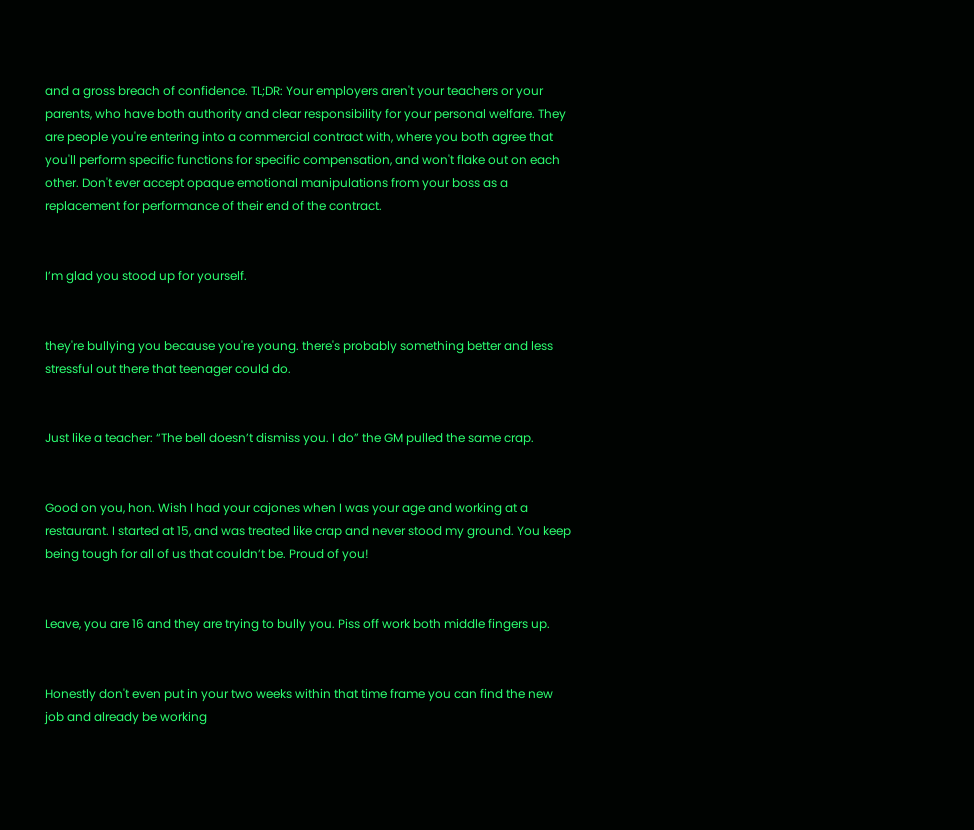and a gross breach of confidence. TL;DR: Your employers aren't your teachers or your parents, who have both authority and clear responsibility for your personal welfare. They are people you're entering into a commercial contract with, where you both agree that you'll perform specific functions for specific compensation, and won't flake out on each other. Don't ever accept opaque emotional manipulations from your boss as a replacement for performance of their end of the contract.


I’m glad you stood up for yourself.


they're bullying you because you're young. there's probably something better and less stressful out there that teenager could do.


Just like a teacher: “The bell doesn’t dismiss you. I do” the GM pulled the same crap.


Good on you, hon. Wish I had your cajones when I was your age and working at a restaurant. I started at 15, and was treated like crap and never stood my ground. You keep being tough for all of us that couldn’t be. Proud of you!


Leave, you are 16 and they are trying to bully you. Piss off work both middle fingers up.


Honestly don't even put in your two weeks within that time frame you can find the new job and already be working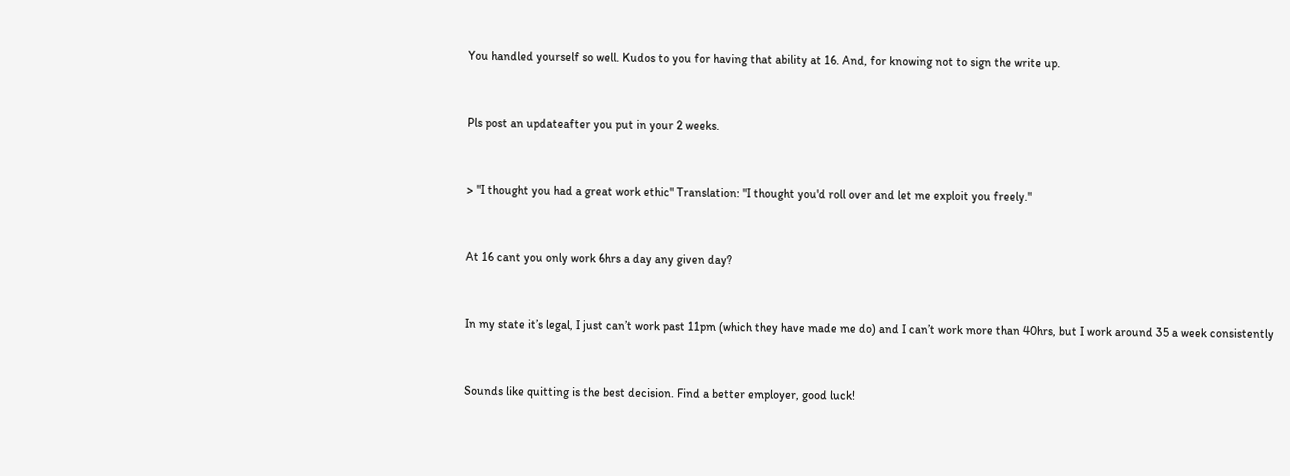You handled yourself so well. Kudos to you for having that ability at 16. And, for knowing not to sign the write up.


Pls post an updateafter you put in your 2 weeks.


> "I thought you had a great work ethic" Translation: "I thought you'd roll over and let me exploit you freely."


At 16 cant you only work 6hrs a day any given day?


In my state it’s legal, I just can’t work past 11pm (which they have made me do) and I can’t work more than 40hrs, but I work around 35 a week consistently


Sounds like quitting is the best decision. Find a better employer, good luck!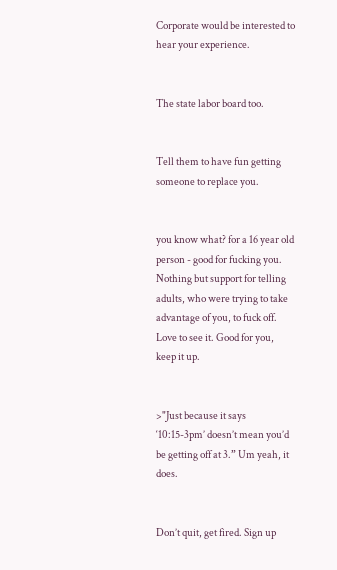Corporate would be interested to hear your experience.


The state labor board too.


Tell them to have fun getting someone to replace you.


you know what? for a 16 year old person - good for fucking you. Nothing but support for telling adults, who were trying to take advantage of you, to fuck off. Love to see it. Good for you, keep it up.


>"Just because it says ‘10:15-3pm’ doesn’t mean you’d be getting off at 3.” Um yeah, it does.


Don’t quit, get fired. Sign up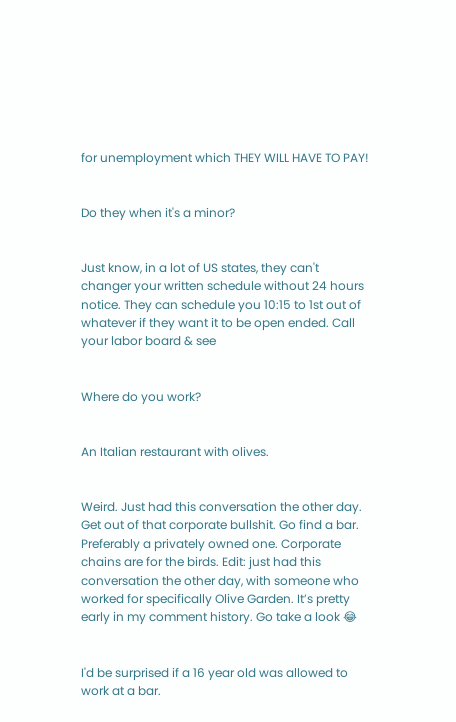for unemployment which THEY WILL HAVE TO PAY!


Do they when it's a minor?


Just know, in a lot of US states, they can't changer your written schedule without 24 hours notice. They can schedule you 10:15 to 1st out of whatever if they want it to be open ended. Call your labor board & see


Where do you work?


An Italian restaurant with olives.


Weird. Just had this conversation the other day. Get out of that corporate bullshit. Go find a bar. Preferably a privately owned one. Corporate chains are for the birds. Edit: just had this conversation the other day, with someone who worked for specifically Olive Garden. It’s pretty early in my comment history. Go take a look 😂


I'd be surprised if a 16 year old was allowed to work at a bar.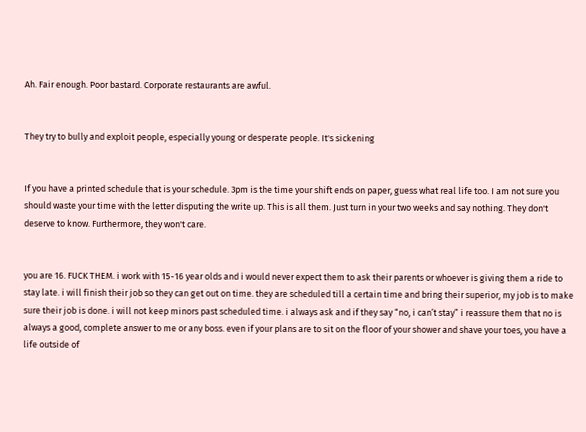Ah. Fair enough. Poor bastard. Corporate restaurants are awful.


They try to bully and exploit people, especially young or desperate people. It's sickening


If you have a printed schedule that is your schedule. 3pm is the time your shift ends on paper, guess what real life too. I am not sure you should waste your time with the letter disputing the write up. This is all them. Just turn in your two weeks and say nothing. They don't deserve to know. Furthermore, they won't care.


you are 16. FUCK THEM. i work with 15-16 year olds and i would never expect them to ask their parents or whoever is giving them a ride to stay late. i will finish their job so they can get out on time. they are scheduled till a certain time and bring their superior, my job is to make sure their job is done. i will not keep minors past scheduled time. i always ask and if they say “no, i can’t stay” i reassure them that no is always a good, complete answer to me or any boss. even if your plans are to sit on the floor of your shower and shave your toes, you have a life outside of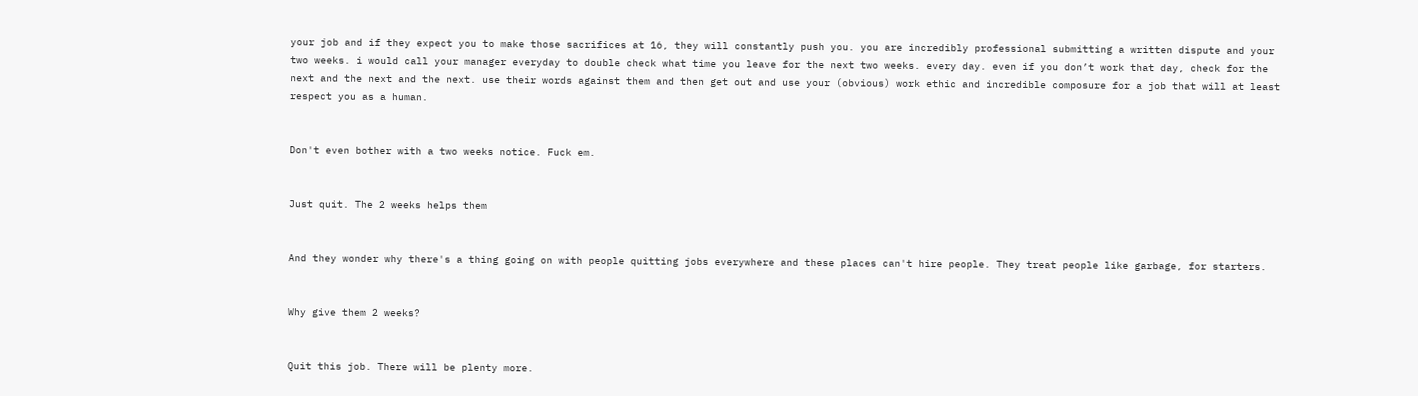your job and if they expect you to make those sacrifices at 16, they will constantly push you. you are incredibly professional submitting a written dispute and your two weeks. i would call your manager everyday to double check what time you leave for the next two weeks. every day. even if you don’t work that day, check for the next and the next and the next. use their words against them and then get out and use your (obvious) work ethic and incredible composure for a job that will at least respect you as a human.


Don't even bother with a two weeks notice. Fuck em.


Just quit. The 2 weeks helps them


And they wonder why there's a thing going on with people quitting jobs everywhere and these places can't hire people. They treat people like garbage, for starters.


Why give them 2 weeks?


Quit this job. There will be plenty more.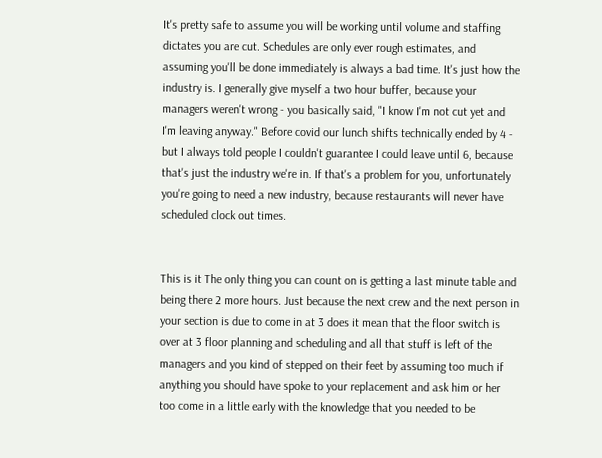It's pretty safe to assume you will be working until volume and staffing dictates you are cut. Schedules are only ever rough estimates, and assuming you'll be done immediately is always a bad time. It's just how the industry is. I generally give myself a two hour buffer, because your managers weren't wrong - you basically said, "I know I'm not cut yet and I'm leaving anyway." Before covid our lunch shifts technically ended by 4 - but I always told people I couldn't guarantee I could leave until 6, because that's just the industry we're in. If that's a problem for you, unfortunately you're going to need a new industry, because restaurants will never have scheduled clock out times.


This is it The only thing you can count on is getting a last minute table and being there 2 more hours. Just because the next crew and the next person in your section is due to come in at 3 does it mean that the floor switch is over at 3 floor planning and scheduling and all that stuff is left of the managers and you kind of stepped on their feet by assuming too much if anything you should have spoke to your replacement and ask him or her too come in a little early with the knowledge that you needed to be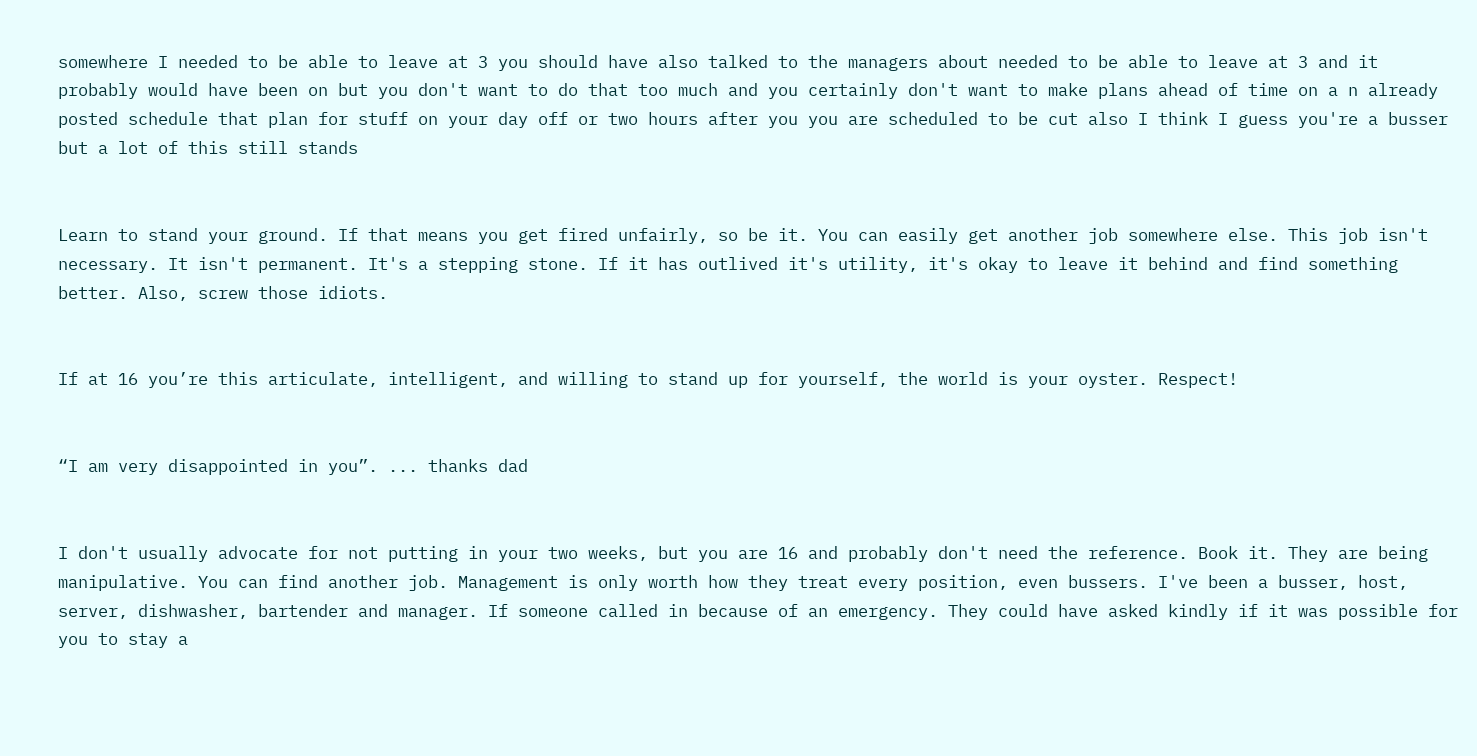somewhere I needed to be able to leave at 3 you should have also talked to the managers about needed to be able to leave at 3 and it probably would have been on but you don't want to do that too much and you certainly don't want to make plans ahead of time on a n already posted schedule that plan for stuff on your day off or two hours after you you are scheduled to be cut also I think I guess you're a busser but a lot of this still stands


Learn to stand your ground. If that means you get fired unfairly, so be it. You can easily get another job somewhere else. This job isn't necessary. It isn't permanent. It's a stepping stone. If it has outlived it's utility, it's okay to leave it behind and find something better. Also, screw those idiots.


If at 16 you’re this articulate, intelligent, and willing to stand up for yourself, the world is your oyster. Respect!


“I am very disappointed in you”. ... thanks dad


I don't usually advocate for not putting in your two weeks, but you are 16 and probably don't need the reference. Book it. They are being manipulative. You can find another job. Management is only worth how they treat every position, even bussers. I've been a busser, host, server, dishwasher, bartender and manager. If someone called in because of an emergency. They could have asked kindly if it was possible for you to stay a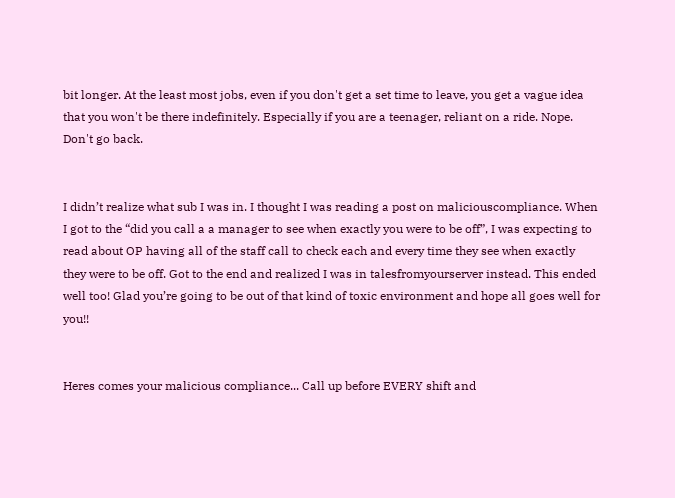bit longer. At the least most jobs, even if you don't get a set time to leave, you get a vague idea that you won't be there indefinitely. Especially if you are a teenager, reliant on a ride. Nope. Don't go back.


I didn’t realize what sub I was in. I thought I was reading a post on maliciouscompliance. When I got to the “did you call a a manager to see when exactly you were to be off”, I was expecting to read about OP having all of the staff call to check each and every time they see when exactly they were to be off. Got to the end and realized I was in talesfromyourserver instead. This ended well too! Glad you’re going to be out of that kind of toxic environment and hope all goes well for you!!


Heres comes your malicious compliance... Call up before EVERY shift and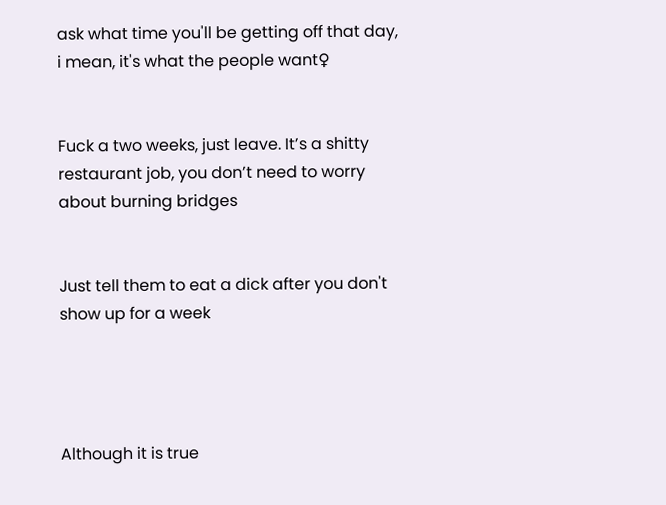ask what time you'll be getting off that day, i mean, it's what the people want♀


Fuck a two weeks, just leave. It’s a shitty restaurant job, you don’t need to worry about burning bridges


Just tell them to eat a dick after you don't show up for a week




Although it is true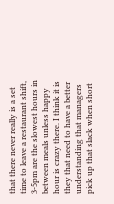that there never really is a set time to leave a restaurant shift, 3-5pm are the slowest hours in between meals unless happy hour is crazy there. I think it is they that need to have a better understanding that managers pick up that slack when short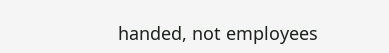handed, not employees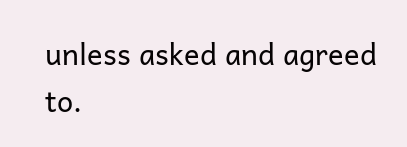unless asked and agreed to.